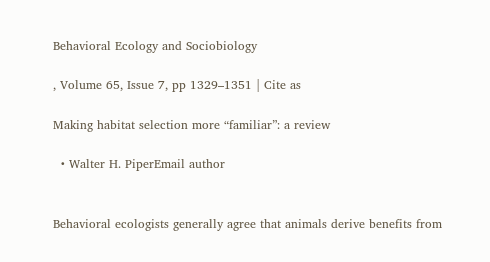Behavioral Ecology and Sociobiology

, Volume 65, Issue 7, pp 1329–1351 | Cite as

Making habitat selection more “familiar”: a review

  • Walter H. PiperEmail author


Behavioral ecologists generally agree that animals derive benefits from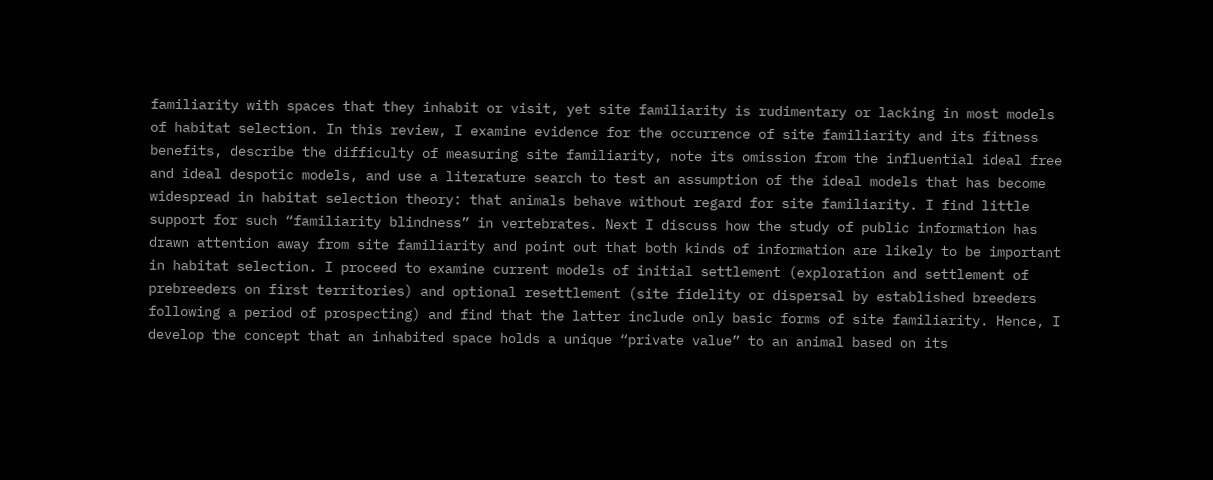familiarity with spaces that they inhabit or visit, yet site familiarity is rudimentary or lacking in most models of habitat selection. In this review, I examine evidence for the occurrence of site familiarity and its fitness benefits, describe the difficulty of measuring site familiarity, note its omission from the influential ideal free and ideal despotic models, and use a literature search to test an assumption of the ideal models that has become widespread in habitat selection theory: that animals behave without regard for site familiarity. I find little support for such “familiarity blindness” in vertebrates. Next I discuss how the study of public information has drawn attention away from site familiarity and point out that both kinds of information are likely to be important in habitat selection. I proceed to examine current models of initial settlement (exploration and settlement of prebreeders on first territories) and optional resettlement (site fidelity or dispersal by established breeders following a period of prospecting) and find that the latter include only basic forms of site familiarity. Hence, I develop the concept that an inhabited space holds a unique “private value” to an animal based on its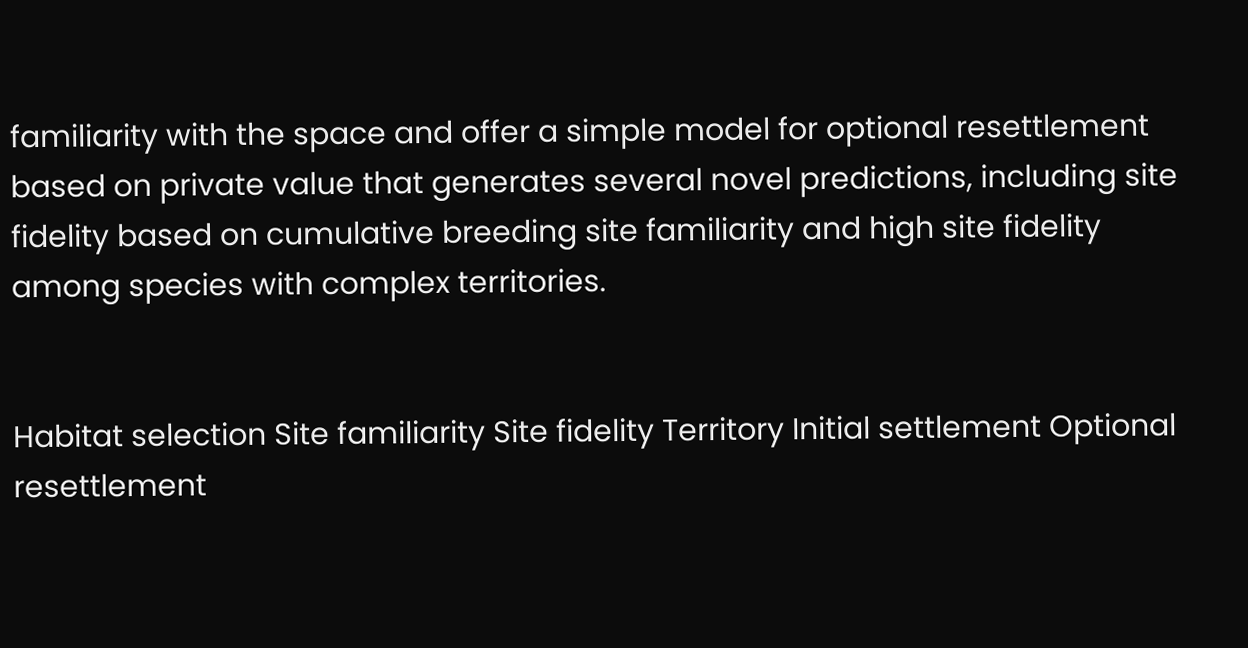familiarity with the space and offer a simple model for optional resettlement based on private value that generates several novel predictions, including site fidelity based on cumulative breeding site familiarity and high site fidelity among species with complex territories.


Habitat selection Site familiarity Site fidelity Territory Initial settlement Optional resettlement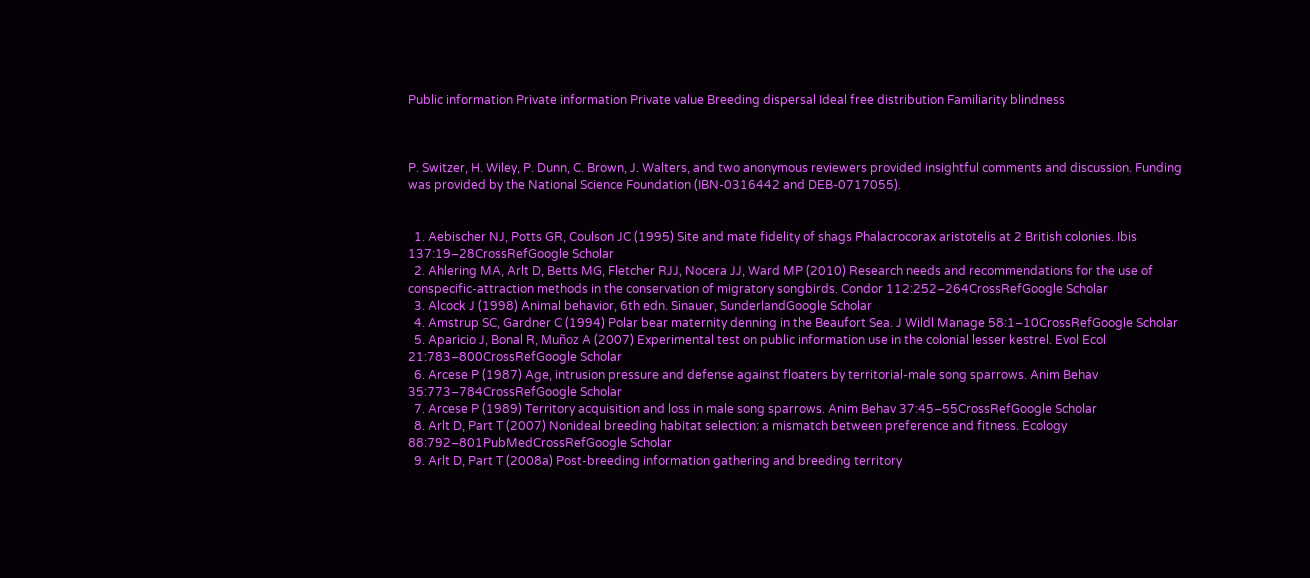Public information Private information Private value Breeding dispersal Ideal free distribution Familiarity blindness



P. Switzer, H. Wiley, P. Dunn, C. Brown, J. Walters, and two anonymous reviewers provided insightful comments and discussion. Funding was provided by the National Science Foundation (IBN-0316442 and DEB-0717055).


  1. Aebischer NJ, Potts GR, Coulson JC (1995) Site and mate fidelity of shags Phalacrocorax aristotelis at 2 British colonies. Ibis 137:19–28CrossRefGoogle Scholar
  2. Ahlering MA, Arlt D, Betts MG, Fletcher RJJ, Nocera JJ, Ward MP (2010) Research needs and recommendations for the use of conspecific-attraction methods in the conservation of migratory songbirds. Condor 112:252–264CrossRefGoogle Scholar
  3. Alcock J (1998) Animal behavior, 6th edn. Sinauer, SunderlandGoogle Scholar
  4. Amstrup SC, Gardner C (1994) Polar bear maternity denning in the Beaufort Sea. J Wildl Manage 58:1–10CrossRefGoogle Scholar
  5. Aparicio J, Bonal R, Muñoz A (2007) Experimental test on public information use in the colonial lesser kestrel. Evol Ecol 21:783–800CrossRefGoogle Scholar
  6. Arcese P (1987) Age, intrusion pressure and defense against floaters by territorial-male song sparrows. Anim Behav 35:773–784CrossRefGoogle Scholar
  7. Arcese P (1989) Territory acquisition and loss in male song sparrows. Anim Behav 37:45–55CrossRefGoogle Scholar
  8. Arlt D, Part T (2007) Nonideal breeding habitat selection: a mismatch between preference and fitness. Ecology 88:792–801PubMedCrossRefGoogle Scholar
  9. Arlt D, Part T (2008a) Post-breeding information gathering and breeding territory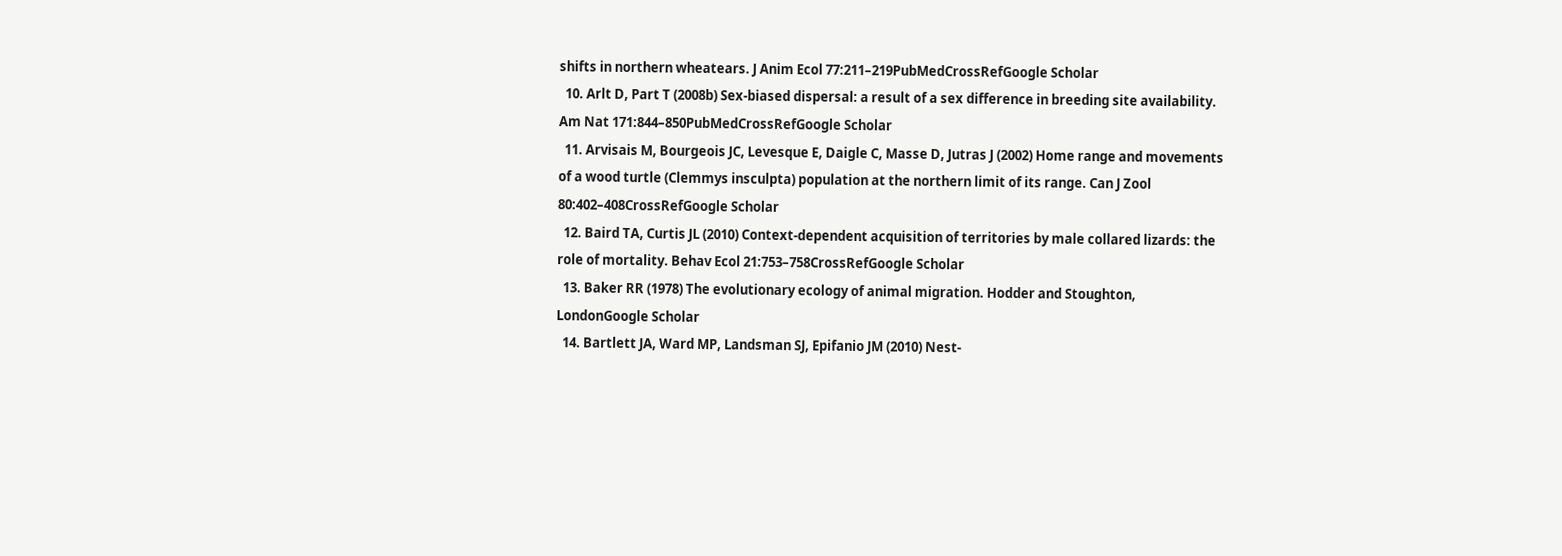shifts in northern wheatears. J Anim Ecol 77:211–219PubMedCrossRefGoogle Scholar
  10. Arlt D, Part T (2008b) Sex-biased dispersal: a result of a sex difference in breeding site availability. Am Nat 171:844–850PubMedCrossRefGoogle Scholar
  11. Arvisais M, Bourgeois JC, Levesque E, Daigle C, Masse D, Jutras J (2002) Home range and movements of a wood turtle (Clemmys insculpta) population at the northern limit of its range. Can J Zool 80:402–408CrossRefGoogle Scholar
  12. Baird TA, Curtis JL (2010) Context-dependent acquisition of territories by male collared lizards: the role of mortality. Behav Ecol 21:753–758CrossRefGoogle Scholar
  13. Baker RR (1978) The evolutionary ecology of animal migration. Hodder and Stoughton, LondonGoogle Scholar
  14. Bartlett JA, Ward MP, Landsman SJ, Epifanio JM (2010) Nest-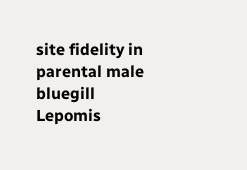site fidelity in parental male bluegill Lepomis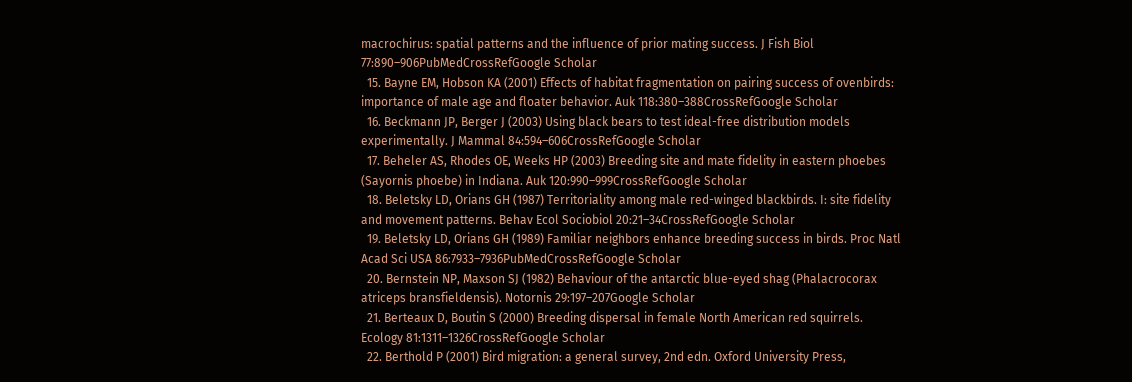macrochirus: spatial patterns and the influence of prior mating success. J Fish Biol 77:890–906PubMedCrossRefGoogle Scholar
  15. Bayne EM, Hobson KA (2001) Effects of habitat fragmentation on pairing success of ovenbirds: importance of male age and floater behavior. Auk 118:380–388CrossRefGoogle Scholar
  16. Beckmann JP, Berger J (2003) Using black bears to test ideal-free distribution models experimentally. J Mammal 84:594–606CrossRefGoogle Scholar
  17. Beheler AS, Rhodes OE, Weeks HP (2003) Breeding site and mate fidelity in eastern phoebes (Sayornis phoebe) in Indiana. Auk 120:990–999CrossRefGoogle Scholar
  18. Beletsky LD, Orians GH (1987) Territoriality among male red-winged blackbirds. I: site fidelity and movement patterns. Behav Ecol Sociobiol 20:21–34CrossRefGoogle Scholar
  19. Beletsky LD, Orians GH (1989) Familiar neighbors enhance breeding success in birds. Proc Natl Acad Sci USA 86:7933–7936PubMedCrossRefGoogle Scholar
  20. Bernstein NP, Maxson SJ (1982) Behaviour of the antarctic blue-eyed shag (Phalacrocorax atriceps bransfieldensis). Notornis 29:197–207Google Scholar
  21. Berteaux D, Boutin S (2000) Breeding dispersal in female North American red squirrels. Ecology 81:1311–1326CrossRefGoogle Scholar
  22. Berthold P (2001) Bird migration: a general survey, 2nd edn. Oxford University Press,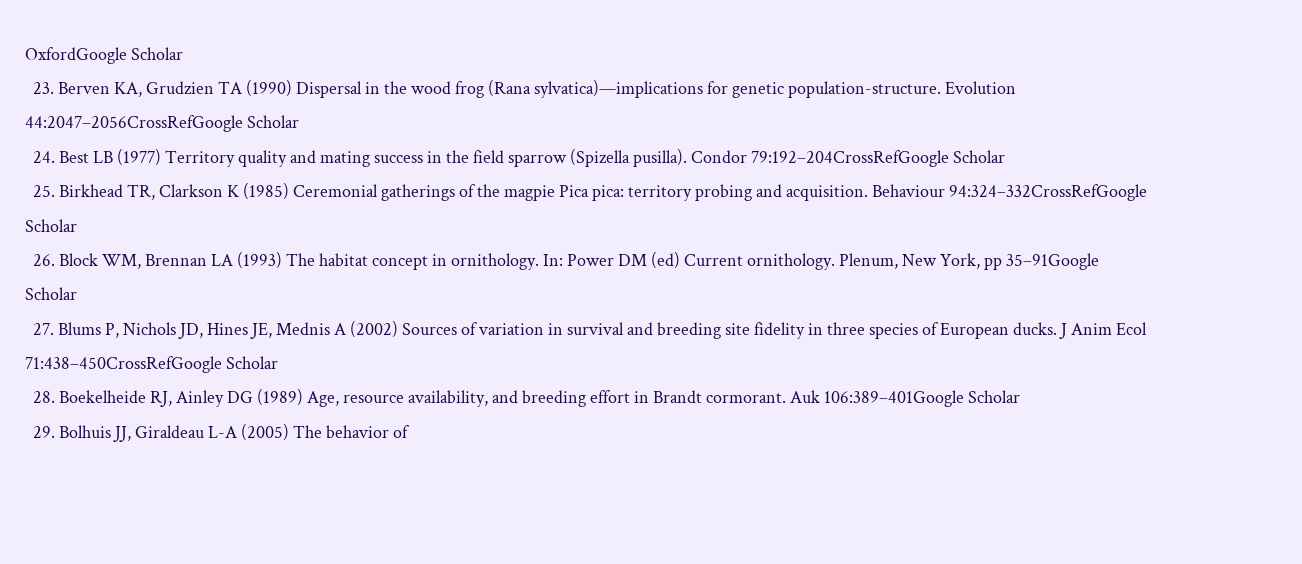OxfordGoogle Scholar
  23. Berven KA, Grudzien TA (1990) Dispersal in the wood frog (Rana sylvatica)—implications for genetic population-structure. Evolution 44:2047–2056CrossRefGoogle Scholar
  24. Best LB (1977) Territory quality and mating success in the field sparrow (Spizella pusilla). Condor 79:192–204CrossRefGoogle Scholar
  25. Birkhead TR, Clarkson K (1985) Ceremonial gatherings of the magpie Pica pica: territory probing and acquisition. Behaviour 94:324–332CrossRefGoogle Scholar
  26. Block WM, Brennan LA (1993) The habitat concept in ornithology. In: Power DM (ed) Current ornithology. Plenum, New York, pp 35–91Google Scholar
  27. Blums P, Nichols JD, Hines JE, Mednis A (2002) Sources of variation in survival and breeding site fidelity in three species of European ducks. J Anim Ecol 71:438–450CrossRefGoogle Scholar
  28. Boekelheide RJ, Ainley DG (1989) Age, resource availability, and breeding effort in Brandt cormorant. Auk 106:389–401Google Scholar
  29. Bolhuis JJ, Giraldeau L-A (2005) The behavior of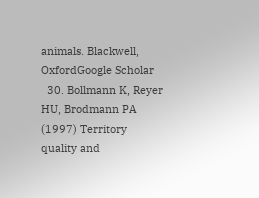animals. Blackwell, OxfordGoogle Scholar
  30. Bollmann K, Reyer HU, Brodmann PA (1997) Territory quality and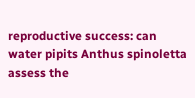reproductive success: can water pipits Anthus spinoletta assess the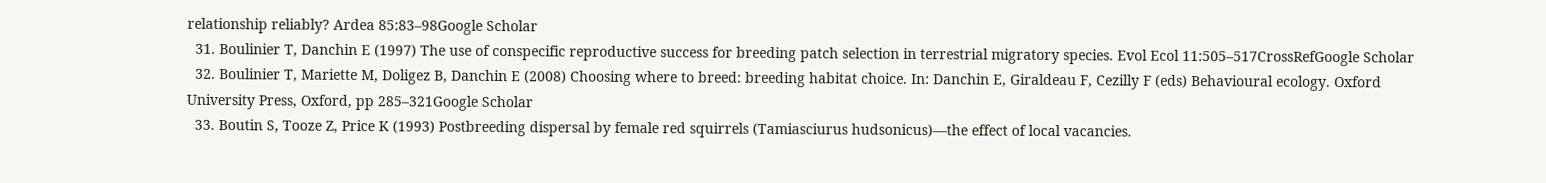relationship reliably? Ardea 85:83–98Google Scholar
  31. Boulinier T, Danchin E (1997) The use of conspecific reproductive success for breeding patch selection in terrestrial migratory species. Evol Ecol 11:505–517CrossRefGoogle Scholar
  32. Boulinier T, Mariette M, Doligez B, Danchin E (2008) Choosing where to breed: breeding habitat choice. In: Danchin E, Giraldeau F, Cezilly F (eds) Behavioural ecology. Oxford University Press, Oxford, pp 285–321Google Scholar
  33. Boutin S, Tooze Z, Price K (1993) Postbreeding dispersal by female red squirrels (Tamiasciurus hudsonicus)—the effect of local vacancies.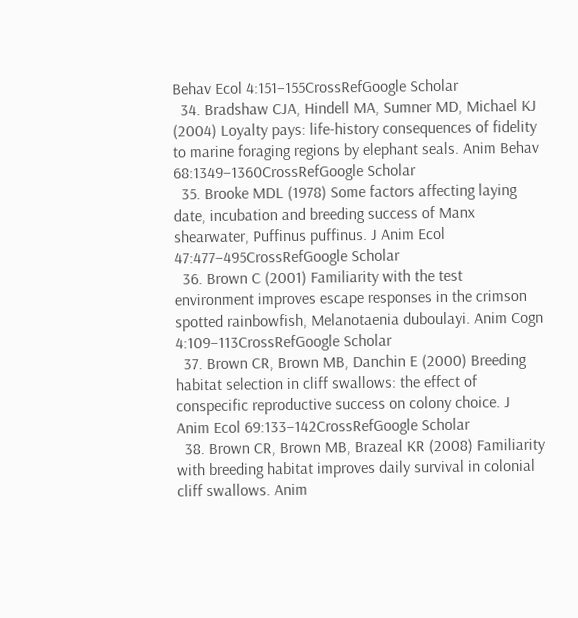Behav Ecol 4:151–155CrossRefGoogle Scholar
  34. Bradshaw CJA, Hindell MA, Sumner MD, Michael KJ (2004) Loyalty pays: life-history consequences of fidelity to marine foraging regions by elephant seals. Anim Behav 68:1349–1360CrossRefGoogle Scholar
  35. Brooke MDL (1978) Some factors affecting laying date, incubation and breeding success of Manx shearwater, Puffinus puffinus. J Anim Ecol 47:477–495CrossRefGoogle Scholar
  36. Brown C (2001) Familiarity with the test environment improves escape responses in the crimson spotted rainbowfish, Melanotaenia duboulayi. Anim Cogn 4:109–113CrossRefGoogle Scholar
  37. Brown CR, Brown MB, Danchin E (2000) Breeding habitat selection in cliff swallows: the effect of conspecific reproductive success on colony choice. J Anim Ecol 69:133–142CrossRefGoogle Scholar
  38. Brown CR, Brown MB, Brazeal KR (2008) Familiarity with breeding habitat improves daily survival in colonial cliff swallows. Anim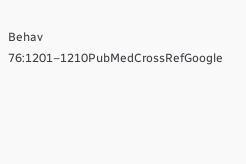Behav 76:1201–1210PubMedCrossRefGoogle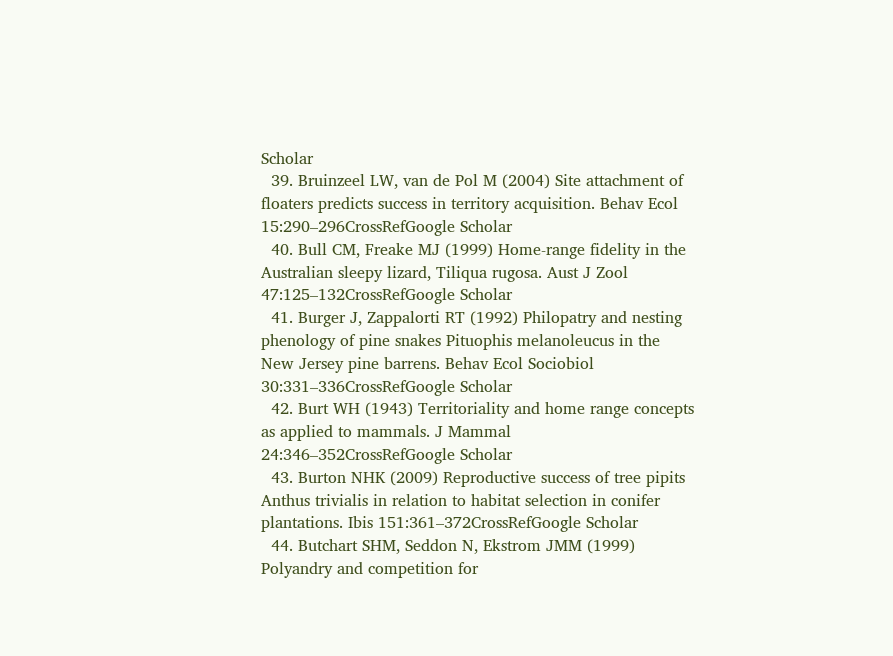Scholar
  39. Bruinzeel LW, van de Pol M (2004) Site attachment of floaters predicts success in territory acquisition. Behav Ecol 15:290–296CrossRefGoogle Scholar
  40. Bull CM, Freake MJ (1999) Home-range fidelity in the Australian sleepy lizard, Tiliqua rugosa. Aust J Zool 47:125–132CrossRefGoogle Scholar
  41. Burger J, Zappalorti RT (1992) Philopatry and nesting phenology of pine snakes Pituophis melanoleucus in the New Jersey pine barrens. Behav Ecol Sociobiol 30:331–336CrossRefGoogle Scholar
  42. Burt WH (1943) Territoriality and home range concepts as applied to mammals. J Mammal 24:346–352CrossRefGoogle Scholar
  43. Burton NHK (2009) Reproductive success of tree pipits Anthus trivialis in relation to habitat selection in conifer plantations. Ibis 151:361–372CrossRefGoogle Scholar
  44. Butchart SHM, Seddon N, Ekstrom JMM (1999) Polyandry and competition for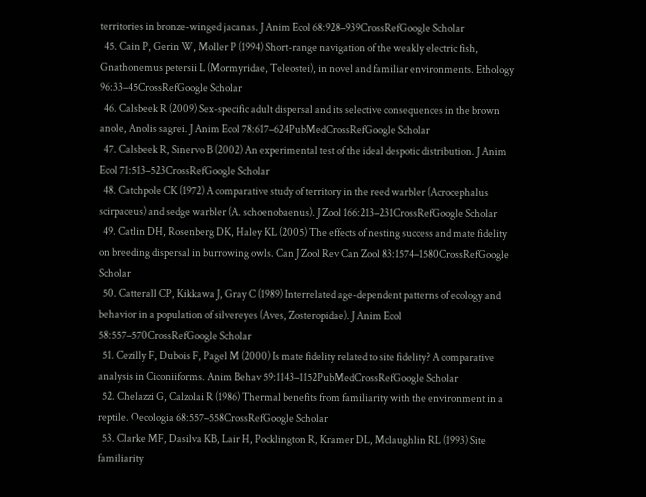territories in bronze-winged jacanas. J Anim Ecol 68:928–939CrossRefGoogle Scholar
  45. Cain P, Gerin W, Moller P (1994) Short-range navigation of the weakly electric fish, Gnathonemus petersii L (Mormyridae, Teleostei), in novel and familiar environments. Ethology 96:33–45CrossRefGoogle Scholar
  46. Calsbeek R (2009) Sex-specific adult dispersal and its selective consequences in the brown anole, Anolis sagrei. J Anim Ecol 78:617–624PubMedCrossRefGoogle Scholar
  47. Calsbeek R, Sinervo B (2002) An experimental test of the ideal despotic distribution. J Anim Ecol 71:513–523CrossRefGoogle Scholar
  48. Catchpole CK (1972) A comparative study of territory in the reed warbler (Acrocephalus scirpaceus) and sedge warbler (A. schoenobaenus). J Zool 166:213–231CrossRefGoogle Scholar
  49. Catlin DH, Rosenberg DK, Haley KL (2005) The effects of nesting success and mate fidelity on breeding dispersal in burrowing owls. Can J Zool Rev Can Zool 83:1574–1580CrossRefGoogle Scholar
  50. Catterall CP, Kikkawa J, Gray C (1989) Interrelated age-dependent patterns of ecology and behavior in a population of silvereyes (Aves, Zosteropidae). J Anim Ecol 58:557–570CrossRefGoogle Scholar
  51. Cezilly F, Dubois F, Pagel M (2000) Is mate fidelity related to site fidelity? A comparative analysis in Ciconiiforms. Anim Behav 59:1143–1152PubMedCrossRefGoogle Scholar
  52. Chelazzi G, Calzolai R (1986) Thermal benefits from familiarity with the environment in a reptile. Oecologia 68:557–558CrossRefGoogle Scholar
  53. Clarke MF, Dasilva KB, Lair H, Pocklington R, Kramer DL, Mclaughlin RL (1993) Site familiarity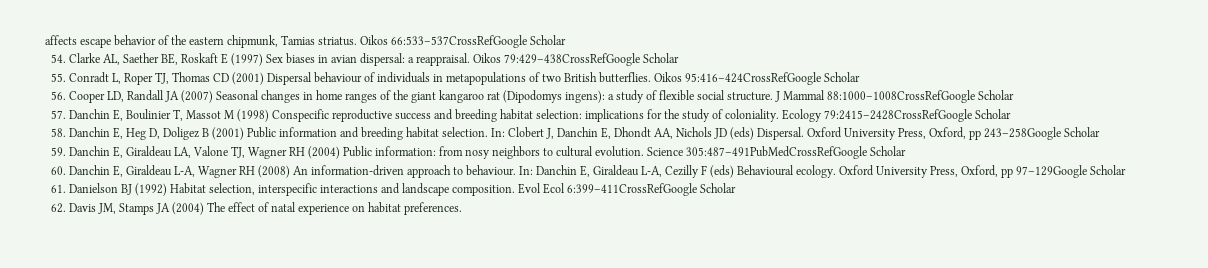affects escape behavior of the eastern chipmunk, Tamias striatus. Oikos 66:533–537CrossRefGoogle Scholar
  54. Clarke AL, Saether BE, Roskaft E (1997) Sex biases in avian dispersal: a reappraisal. Oikos 79:429–438CrossRefGoogle Scholar
  55. Conradt L, Roper TJ, Thomas CD (2001) Dispersal behaviour of individuals in metapopulations of two British butterflies. Oikos 95:416–424CrossRefGoogle Scholar
  56. Cooper LD, Randall JA (2007) Seasonal changes in home ranges of the giant kangaroo rat (Dipodomys ingens): a study of flexible social structure. J Mammal 88:1000–1008CrossRefGoogle Scholar
  57. Danchin E, Boulinier T, Massot M (1998) Conspecific reproductive success and breeding habitat selection: implications for the study of coloniality. Ecology 79:2415–2428CrossRefGoogle Scholar
  58. Danchin E, Heg D, Doligez B (2001) Public information and breeding habitat selection. In: Clobert J, Danchin E, Dhondt AA, Nichols JD (eds) Dispersal. Oxford University Press, Oxford, pp 243–258Google Scholar
  59. Danchin E, Giraldeau LA, Valone TJ, Wagner RH (2004) Public information: from nosy neighbors to cultural evolution. Science 305:487–491PubMedCrossRefGoogle Scholar
  60. Danchin E, Giraldeau L-A, Wagner RH (2008) An information-driven approach to behaviour. In: Danchin E, Giraldeau L-A, Cezilly F (eds) Behavioural ecology. Oxford University Press, Oxford, pp 97–129Google Scholar
  61. Danielson BJ (1992) Habitat selection, interspecific interactions and landscape composition. Evol Ecol 6:399–411CrossRefGoogle Scholar
  62. Davis JM, Stamps JA (2004) The effect of natal experience on habitat preferences.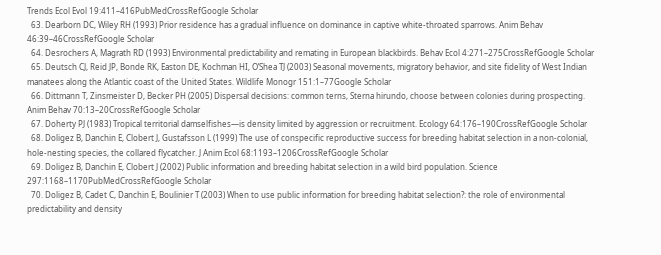Trends Ecol Evol 19:411–416PubMedCrossRefGoogle Scholar
  63. Dearborn DC, Wiley RH (1993) Prior residence has a gradual influence on dominance in captive white-throated sparrows. Anim Behav 46:39–46CrossRefGoogle Scholar
  64. Desrochers A, Magrath RD (1993) Environmental predictability and remating in European blackbirds. Behav Ecol 4:271–275CrossRefGoogle Scholar
  65. Deutsch CJ, Reid JP, Bonde RK, Easton DE, Kochman HI, O’Shea TJ (2003) Seasonal movements, migratory behavior, and site fidelity of West Indian manatees along the Atlantic coast of the United States. Wildlife Monogr 151:1–77Google Scholar
  66. Dittmann T, Zinsmeister D, Becker PH (2005) Dispersal decisions: common terns, Sterna hirundo, choose between colonies during prospecting. Anim Behav 70:13–20CrossRefGoogle Scholar
  67. Doherty PJ (1983) Tropical territorial damselfishes—is density limited by aggression or recruitment. Ecology 64:176–190CrossRefGoogle Scholar
  68. Doligez B, Danchin E, Clobert J, Gustafsson L (1999) The use of conspecific reproductive success for breeding habitat selection in a non-colonial, hole-nesting species, the collared flycatcher. J Anim Ecol 68:1193–1206CrossRefGoogle Scholar
  69. Doligez B, Danchin E, Clobert J (2002) Public information and breeding habitat selection in a wild bird population. Science 297:1168–1170PubMedCrossRefGoogle Scholar
  70. Doligez B, Cadet C, Danchin E, Boulinier T (2003) When to use public information for breeding habitat selection?: the role of environmental predictability and density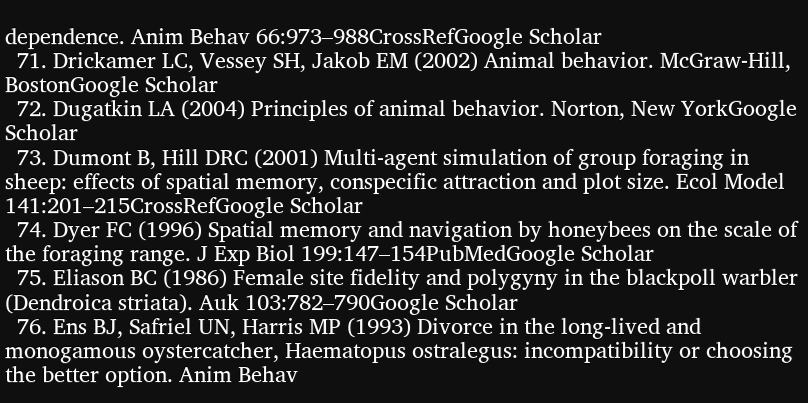dependence. Anim Behav 66:973–988CrossRefGoogle Scholar
  71. Drickamer LC, Vessey SH, Jakob EM (2002) Animal behavior. McGraw-Hill, BostonGoogle Scholar
  72. Dugatkin LA (2004) Principles of animal behavior. Norton, New YorkGoogle Scholar
  73. Dumont B, Hill DRC (2001) Multi-agent simulation of group foraging in sheep: effects of spatial memory, conspecific attraction and plot size. Ecol Model 141:201–215CrossRefGoogle Scholar
  74. Dyer FC (1996) Spatial memory and navigation by honeybees on the scale of the foraging range. J Exp Biol 199:147–154PubMedGoogle Scholar
  75. Eliason BC (1986) Female site fidelity and polygyny in the blackpoll warbler (Dendroica striata). Auk 103:782–790Google Scholar
  76. Ens BJ, Safriel UN, Harris MP (1993) Divorce in the long-lived and monogamous oystercatcher, Haematopus ostralegus: incompatibility or choosing the better option. Anim Behav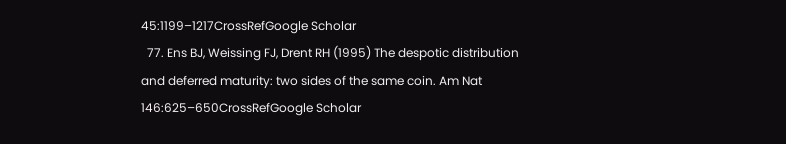45:1199–1217CrossRefGoogle Scholar
  77. Ens BJ, Weissing FJ, Drent RH (1995) The despotic distribution and deferred maturity: two sides of the same coin. Am Nat 146:625–650CrossRefGoogle Scholar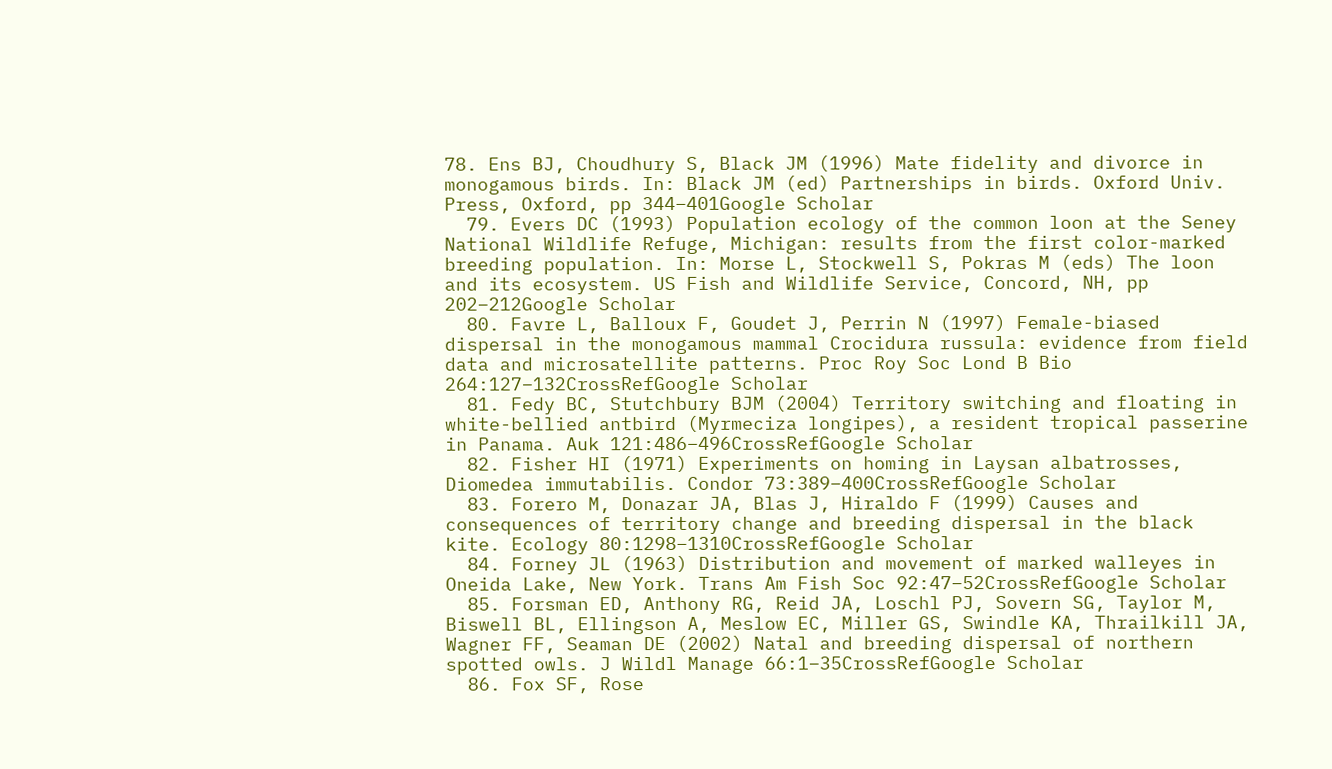78. Ens BJ, Choudhury S, Black JM (1996) Mate fidelity and divorce in monogamous birds. In: Black JM (ed) Partnerships in birds. Oxford Univ. Press, Oxford, pp 344–401Google Scholar
  79. Evers DC (1993) Population ecology of the common loon at the Seney National Wildlife Refuge, Michigan: results from the first color-marked breeding population. In: Morse L, Stockwell S, Pokras M (eds) The loon and its ecosystem. US Fish and Wildlife Service, Concord, NH, pp 202–212Google Scholar
  80. Favre L, Balloux F, Goudet J, Perrin N (1997) Female-biased dispersal in the monogamous mammal Crocidura russula: evidence from field data and microsatellite patterns. Proc Roy Soc Lond B Bio 264:127–132CrossRefGoogle Scholar
  81. Fedy BC, Stutchbury BJM (2004) Territory switching and floating in white-bellied antbird (Myrmeciza longipes), a resident tropical passerine in Panama. Auk 121:486–496CrossRefGoogle Scholar
  82. Fisher HI (1971) Experiments on homing in Laysan albatrosses, Diomedea immutabilis. Condor 73:389–400CrossRefGoogle Scholar
  83. Forero M, Donazar JA, Blas J, Hiraldo F (1999) Causes and consequences of territory change and breeding dispersal in the black kite. Ecology 80:1298–1310CrossRefGoogle Scholar
  84. Forney JL (1963) Distribution and movement of marked walleyes in Oneida Lake, New York. Trans Am Fish Soc 92:47–52CrossRefGoogle Scholar
  85. Forsman ED, Anthony RG, Reid JA, Loschl PJ, Sovern SG, Taylor M, Biswell BL, Ellingson A, Meslow EC, Miller GS, Swindle KA, Thrailkill JA, Wagner FF, Seaman DE (2002) Natal and breeding dispersal of northern spotted owls. J Wildl Manage 66:1–35CrossRefGoogle Scholar
  86. Fox SF, Rose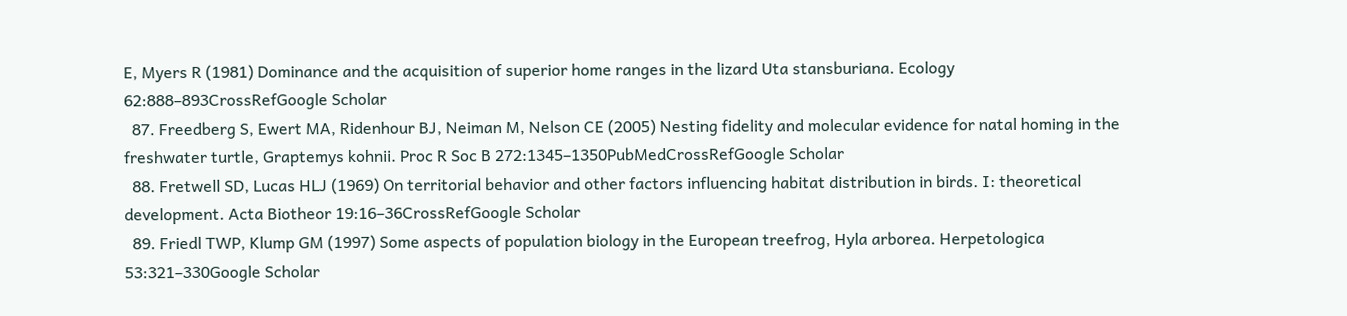E, Myers R (1981) Dominance and the acquisition of superior home ranges in the lizard Uta stansburiana. Ecology 62:888–893CrossRefGoogle Scholar
  87. Freedberg S, Ewert MA, Ridenhour BJ, Neiman M, Nelson CE (2005) Nesting fidelity and molecular evidence for natal homing in the freshwater turtle, Graptemys kohnii. Proc R Soc B 272:1345–1350PubMedCrossRefGoogle Scholar
  88. Fretwell SD, Lucas HLJ (1969) On territorial behavior and other factors influencing habitat distribution in birds. I: theoretical development. Acta Biotheor 19:16–36CrossRefGoogle Scholar
  89. Friedl TWP, Klump GM (1997) Some aspects of population biology in the European treefrog, Hyla arborea. Herpetologica 53:321–330Google Scholar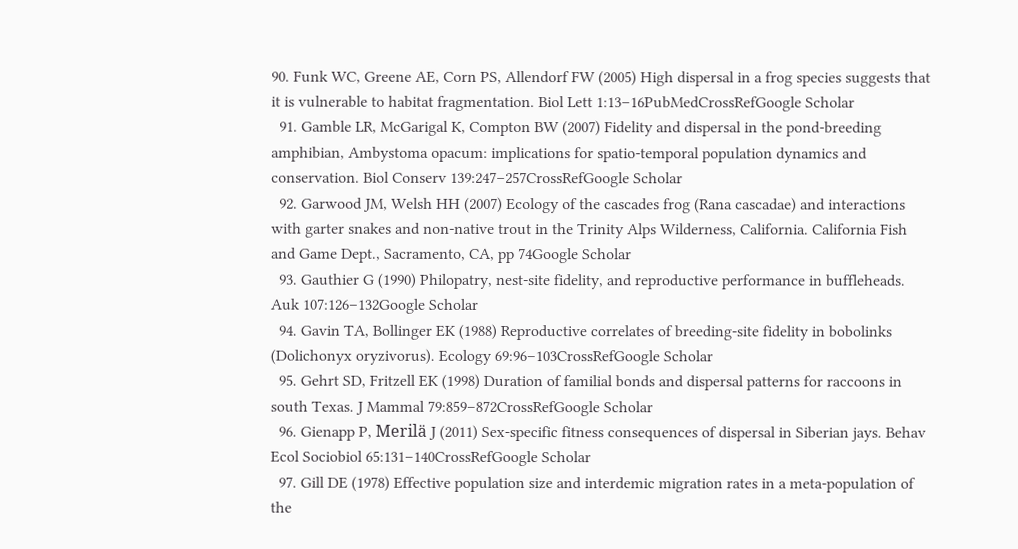90. Funk WC, Greene AE, Corn PS, Allendorf FW (2005) High dispersal in a frog species suggests that it is vulnerable to habitat fragmentation. Biol Lett 1:13–16PubMedCrossRefGoogle Scholar
  91. Gamble LR, McGarigal K, Compton BW (2007) Fidelity and dispersal in the pond-breeding amphibian, Ambystoma opacum: implications for spatio-temporal population dynamics and conservation. Biol Conserv 139:247–257CrossRefGoogle Scholar
  92. Garwood JM, Welsh HH (2007) Ecology of the cascades frog (Rana cascadae) and interactions with garter snakes and non-native trout in the Trinity Alps Wilderness, California. California Fish and Game Dept., Sacramento, CA, pp 74Google Scholar
  93. Gauthier G (1990) Philopatry, nest-site fidelity, and reproductive performance in buffleheads. Auk 107:126–132Google Scholar
  94. Gavin TA, Bollinger EK (1988) Reproductive correlates of breeding-site fidelity in bobolinks (Dolichonyx oryzivorus). Ecology 69:96–103CrossRefGoogle Scholar
  95. Gehrt SD, Fritzell EK (1998) Duration of familial bonds and dispersal patterns for raccoons in south Texas. J Mammal 79:859–872CrossRefGoogle Scholar
  96. Gienapp P, Merilä J (2011) Sex-specific fitness consequences of dispersal in Siberian jays. Behav Ecol Sociobiol 65:131–140CrossRefGoogle Scholar
  97. Gill DE (1978) Effective population size and interdemic migration rates in a meta-population of the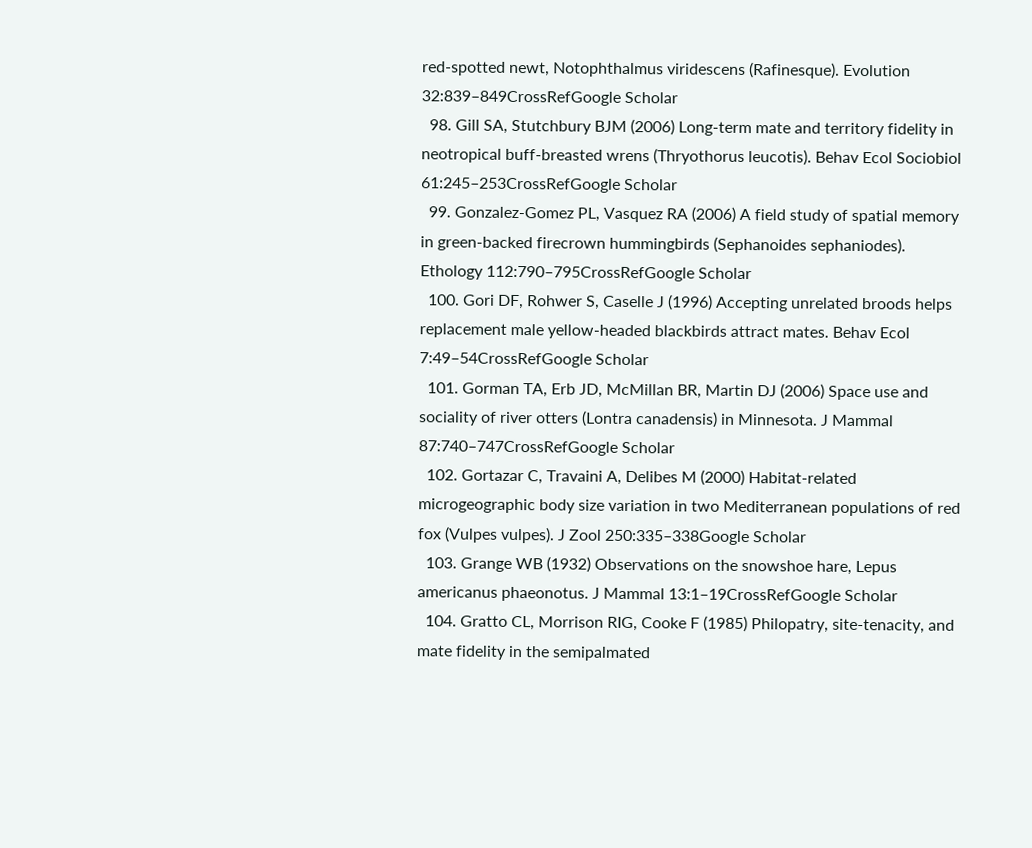red-spotted newt, Notophthalmus viridescens (Rafinesque). Evolution 32:839–849CrossRefGoogle Scholar
  98. Gill SA, Stutchbury BJM (2006) Long-term mate and territory fidelity in neotropical buff-breasted wrens (Thryothorus leucotis). Behav Ecol Sociobiol 61:245–253CrossRefGoogle Scholar
  99. Gonzalez-Gomez PL, Vasquez RA (2006) A field study of spatial memory in green-backed firecrown hummingbirds (Sephanoides sephaniodes). Ethology 112:790–795CrossRefGoogle Scholar
  100. Gori DF, Rohwer S, Caselle J (1996) Accepting unrelated broods helps replacement male yellow-headed blackbirds attract mates. Behav Ecol 7:49–54CrossRefGoogle Scholar
  101. Gorman TA, Erb JD, McMillan BR, Martin DJ (2006) Space use and sociality of river otters (Lontra canadensis) in Minnesota. J Mammal 87:740–747CrossRefGoogle Scholar
  102. Gortazar C, Travaini A, Delibes M (2000) Habitat-related microgeographic body size variation in two Mediterranean populations of red fox (Vulpes vulpes). J Zool 250:335–338Google Scholar
  103. Grange WB (1932) Observations on the snowshoe hare, Lepus americanus phaeonotus. J Mammal 13:1–19CrossRefGoogle Scholar
  104. Gratto CL, Morrison RIG, Cooke F (1985) Philopatry, site-tenacity, and mate fidelity in the semipalmated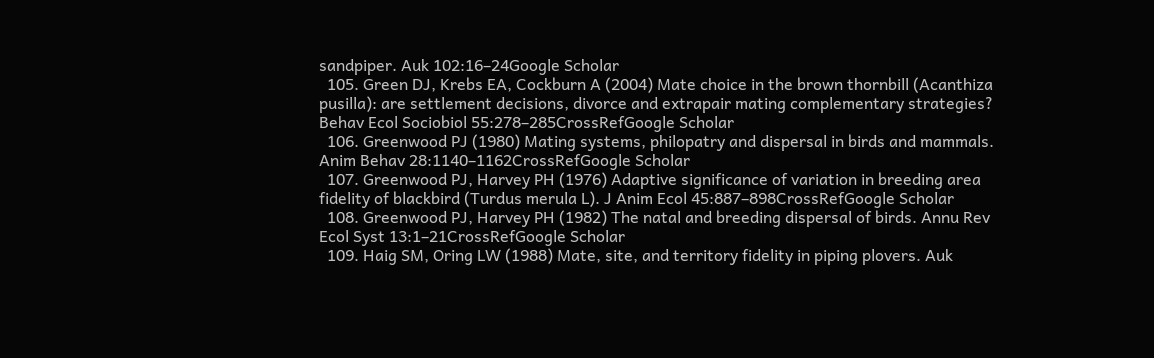sandpiper. Auk 102:16–24Google Scholar
  105. Green DJ, Krebs EA, Cockburn A (2004) Mate choice in the brown thornbill (Acanthiza pusilla): are settlement decisions, divorce and extrapair mating complementary strategies? Behav Ecol Sociobiol 55:278–285CrossRefGoogle Scholar
  106. Greenwood PJ (1980) Mating systems, philopatry and dispersal in birds and mammals. Anim Behav 28:1140–1162CrossRefGoogle Scholar
  107. Greenwood PJ, Harvey PH (1976) Adaptive significance of variation in breeding area fidelity of blackbird (Turdus merula L). J Anim Ecol 45:887–898CrossRefGoogle Scholar
  108. Greenwood PJ, Harvey PH (1982) The natal and breeding dispersal of birds. Annu Rev Ecol Syst 13:1–21CrossRefGoogle Scholar
  109. Haig SM, Oring LW (1988) Mate, site, and territory fidelity in piping plovers. Auk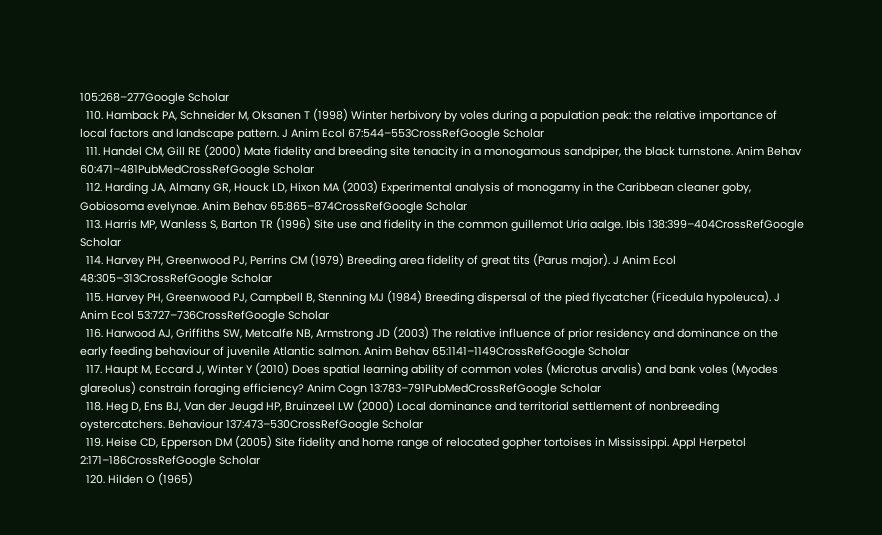105:268–277Google Scholar
  110. Hamback PA, Schneider M, Oksanen T (1998) Winter herbivory by voles during a population peak: the relative importance of local factors and landscape pattern. J Anim Ecol 67:544–553CrossRefGoogle Scholar
  111. Handel CM, Gill RE (2000) Mate fidelity and breeding site tenacity in a monogamous sandpiper, the black turnstone. Anim Behav 60:471–481PubMedCrossRefGoogle Scholar
  112. Harding JA, Almany GR, Houck LD, Hixon MA (2003) Experimental analysis of monogamy in the Caribbean cleaner goby, Gobiosoma evelynae. Anim Behav 65:865–874CrossRefGoogle Scholar
  113. Harris MP, Wanless S, Barton TR (1996) Site use and fidelity in the common guillemot Uria aalge. Ibis 138:399–404CrossRefGoogle Scholar
  114. Harvey PH, Greenwood PJ, Perrins CM (1979) Breeding area fidelity of great tits (Parus major). J Anim Ecol 48:305–313CrossRefGoogle Scholar
  115. Harvey PH, Greenwood PJ, Campbell B, Stenning MJ (1984) Breeding dispersal of the pied flycatcher (Ficedula hypoleuca). J Anim Ecol 53:727–736CrossRefGoogle Scholar
  116. Harwood AJ, Griffiths SW, Metcalfe NB, Armstrong JD (2003) The relative influence of prior residency and dominance on the early feeding behaviour of juvenile Atlantic salmon. Anim Behav 65:1141–1149CrossRefGoogle Scholar
  117. Haupt M, Eccard J, Winter Y (2010) Does spatial learning ability of common voles (Microtus arvalis) and bank voles (Myodes glareolus) constrain foraging efficiency? Anim Cogn 13:783–791PubMedCrossRefGoogle Scholar
  118. Heg D, Ens BJ, Van der Jeugd HP, Bruinzeel LW (2000) Local dominance and territorial settlement of nonbreeding oystercatchers. Behaviour 137:473–530CrossRefGoogle Scholar
  119. Heise CD, Epperson DM (2005) Site fidelity and home range of relocated gopher tortoises in Mississippi. Appl Herpetol 2:171–186CrossRefGoogle Scholar
  120. Hilden O (1965)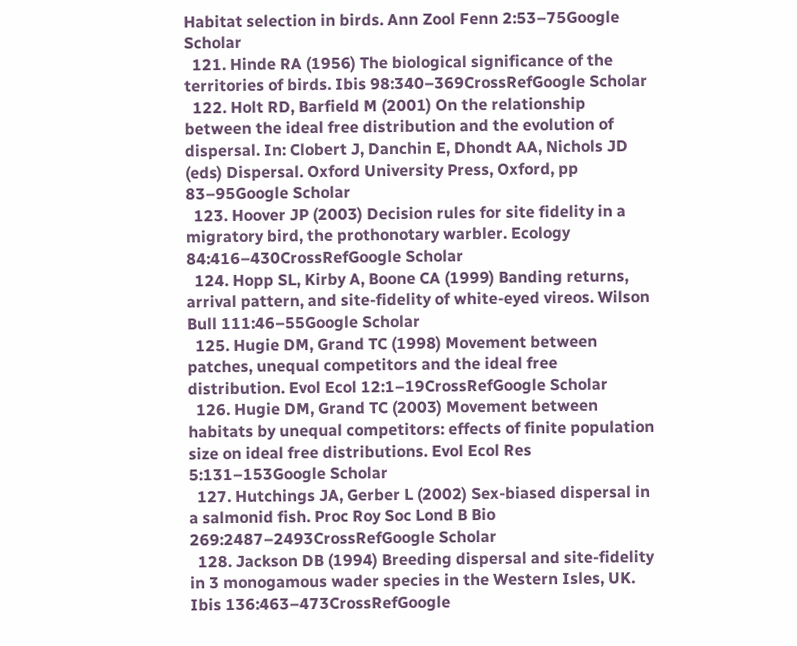Habitat selection in birds. Ann Zool Fenn 2:53–75Google Scholar
  121. Hinde RA (1956) The biological significance of the territories of birds. Ibis 98:340–369CrossRefGoogle Scholar
  122. Holt RD, Barfield M (2001) On the relationship between the ideal free distribution and the evolution of dispersal. In: Clobert J, Danchin E, Dhondt AA, Nichols JD (eds) Dispersal. Oxford University Press, Oxford, pp 83–95Google Scholar
  123. Hoover JP (2003) Decision rules for site fidelity in a migratory bird, the prothonotary warbler. Ecology 84:416–430CrossRefGoogle Scholar
  124. Hopp SL, Kirby A, Boone CA (1999) Banding returns, arrival pattern, and site-fidelity of white-eyed vireos. Wilson Bull 111:46–55Google Scholar
  125. Hugie DM, Grand TC (1998) Movement between patches, unequal competitors and the ideal free distribution. Evol Ecol 12:1–19CrossRefGoogle Scholar
  126. Hugie DM, Grand TC (2003) Movement between habitats by unequal competitors: effects of finite population size on ideal free distributions. Evol Ecol Res 5:131–153Google Scholar
  127. Hutchings JA, Gerber L (2002) Sex-biased dispersal in a salmonid fish. Proc Roy Soc Lond B Bio 269:2487–2493CrossRefGoogle Scholar
  128. Jackson DB (1994) Breeding dispersal and site-fidelity in 3 monogamous wader species in the Western Isles, UK. Ibis 136:463–473CrossRefGoogle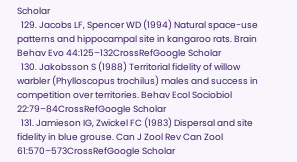Scholar
  129. Jacobs LF, Spencer WD (1994) Natural space-use patterns and hippocampal site in kangaroo rats. Brain Behav Evo 44:125–132CrossRefGoogle Scholar
  130. Jakobsson S (1988) Territorial fidelity of willow warbler (Phylloscopus trochilus) males and success in competition over territories. Behav Ecol Sociobiol 22:79–84CrossRefGoogle Scholar
  131. Jamieson IG, Zwickel FC (1983) Dispersal and site fidelity in blue grouse. Can J Zool Rev Can Zool 61:570–573CrossRefGoogle Scholar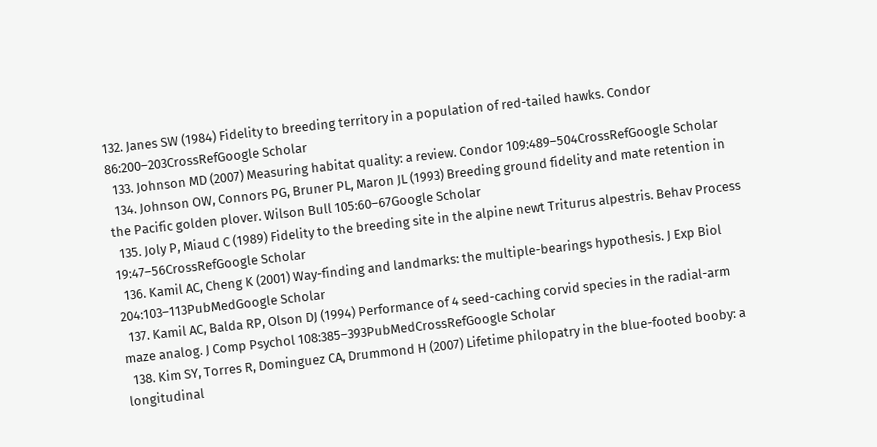132. Janes SW (1984) Fidelity to breeding territory in a population of red-tailed hawks. Condor 86:200–203CrossRefGoogle Scholar
  133. Johnson MD (2007) Measuring habitat quality: a review. Condor 109:489–504CrossRefGoogle Scholar
  134. Johnson OW, Connors PG, Bruner PL, Maron JL (1993) Breeding ground fidelity and mate retention in the Pacific golden plover. Wilson Bull 105:60–67Google Scholar
  135. Joly P, Miaud C (1989) Fidelity to the breeding site in the alpine newt Triturus alpestris. Behav Process 19:47–56CrossRefGoogle Scholar
  136. Kamil AC, Cheng K (2001) Way-finding and landmarks: the multiple-bearings hypothesis. J Exp Biol 204:103–113PubMedGoogle Scholar
  137. Kamil AC, Balda RP, Olson DJ (1994) Performance of 4 seed-caching corvid species in the radial-arm maze analog. J Comp Psychol 108:385–393PubMedCrossRefGoogle Scholar
  138. Kim SY, Torres R, Dominguez CA, Drummond H (2007) Lifetime philopatry in the blue-footed booby: a longitudinal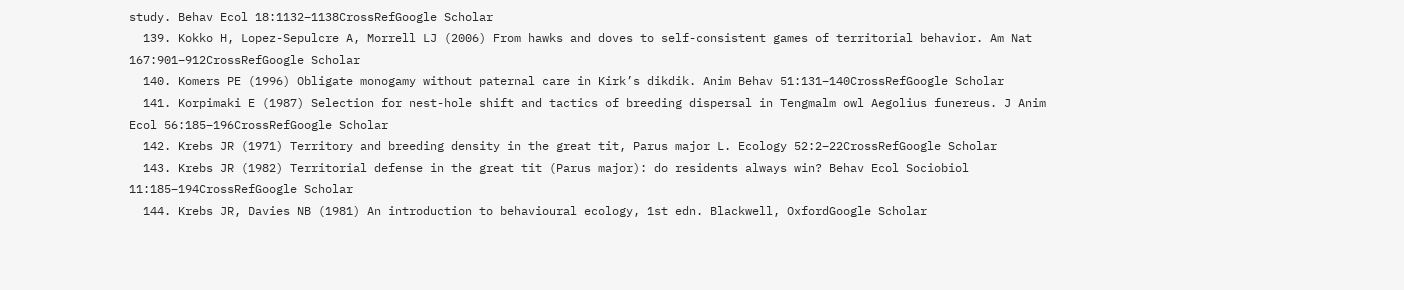study. Behav Ecol 18:1132–1138CrossRefGoogle Scholar
  139. Kokko H, Lopez-Sepulcre A, Morrell LJ (2006) From hawks and doves to self-consistent games of territorial behavior. Am Nat 167:901–912CrossRefGoogle Scholar
  140. Komers PE (1996) Obligate monogamy without paternal care in Kirk’s dikdik. Anim Behav 51:131–140CrossRefGoogle Scholar
  141. Korpimaki E (1987) Selection for nest-hole shift and tactics of breeding dispersal in Tengmalm owl Aegolius funereus. J Anim Ecol 56:185–196CrossRefGoogle Scholar
  142. Krebs JR (1971) Territory and breeding density in the great tit, Parus major L. Ecology 52:2–22CrossRefGoogle Scholar
  143. Krebs JR (1982) Territorial defense in the great tit (Parus major): do residents always win? Behav Ecol Sociobiol 11:185–194CrossRefGoogle Scholar
  144. Krebs JR, Davies NB (1981) An introduction to behavioural ecology, 1st edn. Blackwell, OxfordGoogle Scholar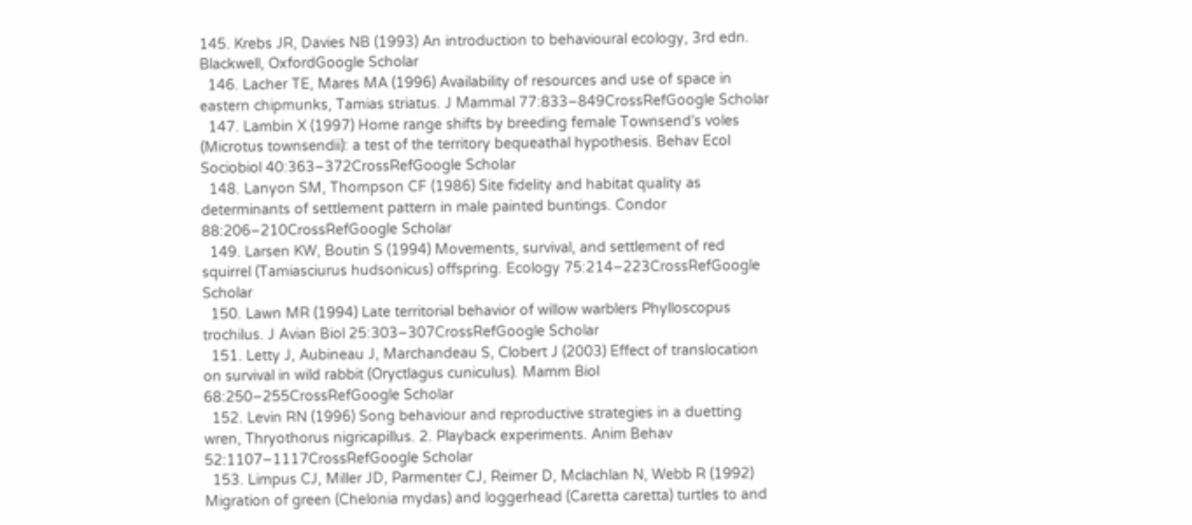145. Krebs JR, Davies NB (1993) An introduction to behavioural ecology, 3rd edn. Blackwell, OxfordGoogle Scholar
  146. Lacher TE, Mares MA (1996) Availability of resources and use of space in eastern chipmunks, Tamias striatus. J Mammal 77:833–849CrossRefGoogle Scholar
  147. Lambin X (1997) Home range shifts by breeding female Townsend’s voles (Microtus townsendii): a test of the territory bequeathal hypothesis. Behav Ecol Sociobiol 40:363–372CrossRefGoogle Scholar
  148. Lanyon SM, Thompson CF (1986) Site fidelity and habitat quality as determinants of settlement pattern in male painted buntings. Condor 88:206–210CrossRefGoogle Scholar
  149. Larsen KW, Boutin S (1994) Movements, survival, and settlement of red squirrel (Tamiasciurus hudsonicus) offspring. Ecology 75:214–223CrossRefGoogle Scholar
  150. Lawn MR (1994) Late territorial behavior of willow warblers Phylloscopus trochilus. J Avian Biol 25:303–307CrossRefGoogle Scholar
  151. Letty J, Aubineau J, Marchandeau S, Clobert J (2003) Effect of translocation on survival in wild rabbit (Oryctlagus cuniculus). Mamm Biol 68:250–255CrossRefGoogle Scholar
  152. Levin RN (1996) Song behaviour and reproductive strategies in a duetting wren, Thryothorus nigricapillus. 2. Playback experiments. Anim Behav 52:1107–1117CrossRefGoogle Scholar
  153. Limpus CJ, Miller JD, Parmenter CJ, Reimer D, Mclachlan N, Webb R (1992) Migration of green (Chelonia mydas) and loggerhead (Caretta caretta) turtles to and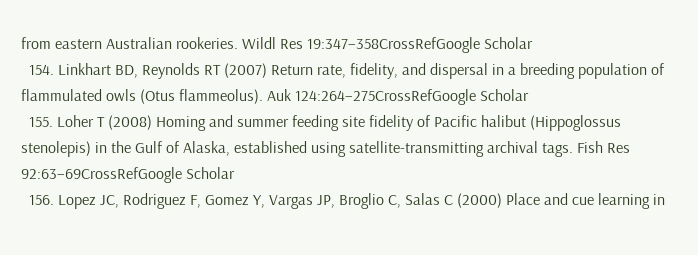from eastern Australian rookeries. Wildl Res 19:347–358CrossRefGoogle Scholar
  154. Linkhart BD, Reynolds RT (2007) Return rate, fidelity, and dispersal in a breeding population of flammulated owls (Otus flammeolus). Auk 124:264–275CrossRefGoogle Scholar
  155. Loher T (2008) Homing and summer feeding site fidelity of Pacific halibut (Hippoglossus stenolepis) in the Gulf of Alaska, established using satellite-transmitting archival tags. Fish Res 92:63–69CrossRefGoogle Scholar
  156. Lopez JC, Rodriguez F, Gomez Y, Vargas JP, Broglio C, Salas C (2000) Place and cue learning in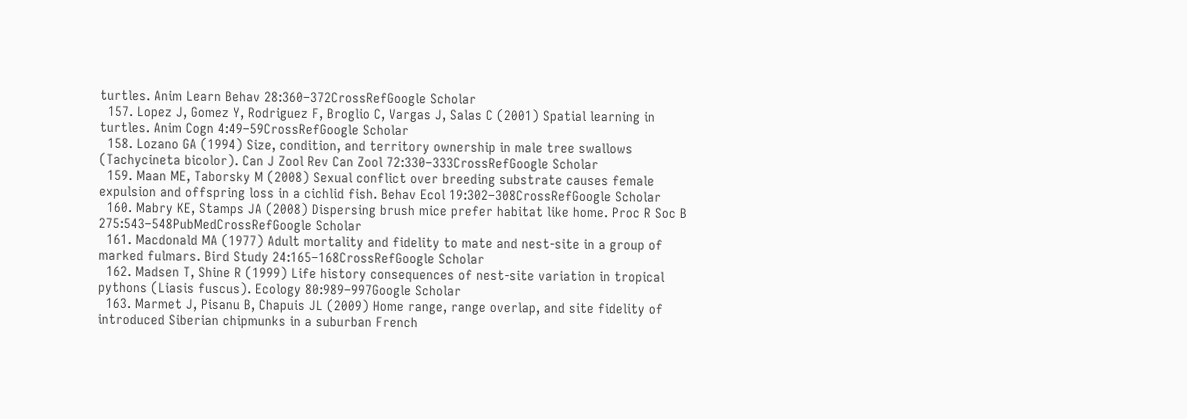turtles. Anim Learn Behav 28:360–372CrossRefGoogle Scholar
  157. Lopez J, Gomez Y, Rodriguez F, Broglio C, Vargas J, Salas C (2001) Spatial learning in turtles. Anim Cogn 4:49–59CrossRefGoogle Scholar
  158. Lozano GA (1994) Size, condition, and territory ownership in male tree swallows (Tachycineta bicolor). Can J Zool Rev Can Zool 72:330–333CrossRefGoogle Scholar
  159. Maan ME, Taborsky M (2008) Sexual conflict over breeding substrate causes female expulsion and offspring loss in a cichlid fish. Behav Ecol 19:302–308CrossRefGoogle Scholar
  160. Mabry KE, Stamps JA (2008) Dispersing brush mice prefer habitat like home. Proc R Soc B 275:543–548PubMedCrossRefGoogle Scholar
  161. Macdonald MA (1977) Adult mortality and fidelity to mate and nest-site in a group of marked fulmars. Bird Study 24:165–168CrossRefGoogle Scholar
  162. Madsen T, Shine R (1999) Life history consequences of nest-site variation in tropical pythons (Liasis fuscus). Ecology 80:989–997Google Scholar
  163. Marmet J, Pisanu B, Chapuis JL (2009) Home range, range overlap, and site fidelity of introduced Siberian chipmunks in a suburban French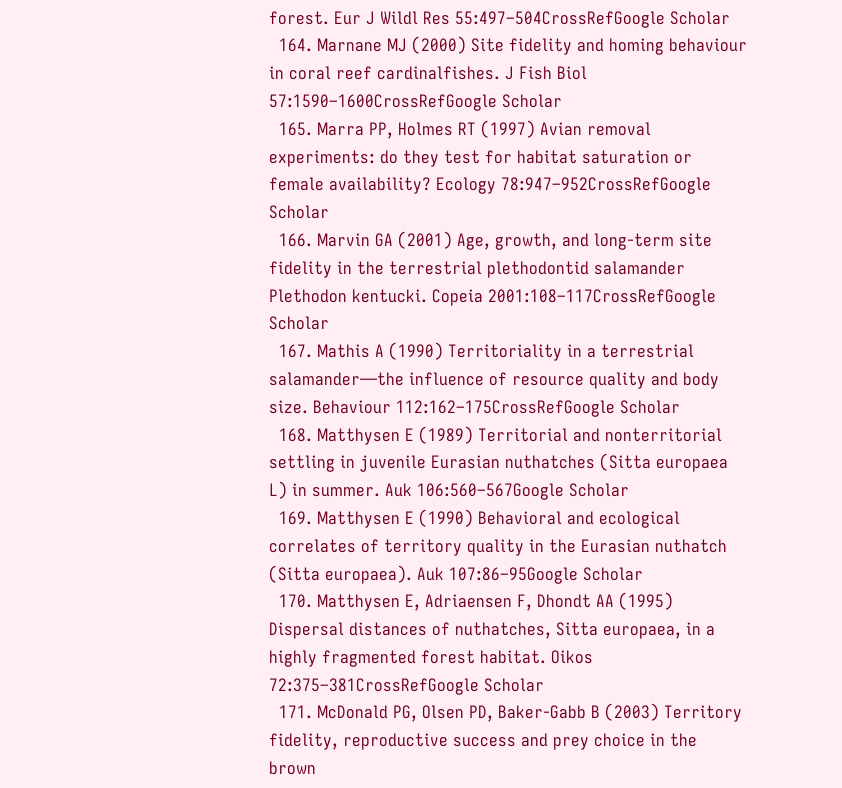forest. Eur J Wildl Res 55:497–504CrossRefGoogle Scholar
  164. Marnane MJ (2000) Site fidelity and homing behaviour in coral reef cardinalfishes. J Fish Biol 57:1590–1600CrossRefGoogle Scholar
  165. Marra PP, Holmes RT (1997) Avian removal experiments: do they test for habitat saturation or female availability? Ecology 78:947–952CrossRefGoogle Scholar
  166. Marvin GA (2001) Age, growth, and long-term site fidelity in the terrestrial plethodontid salamander Plethodon kentucki. Copeia 2001:108–117CrossRefGoogle Scholar
  167. Mathis A (1990) Territoriality in a terrestrial salamander—the influence of resource quality and body size. Behaviour 112:162–175CrossRefGoogle Scholar
  168. Matthysen E (1989) Territorial and nonterritorial settling in juvenile Eurasian nuthatches (Sitta europaea L) in summer. Auk 106:560–567Google Scholar
  169. Matthysen E (1990) Behavioral and ecological correlates of territory quality in the Eurasian nuthatch (Sitta europaea). Auk 107:86–95Google Scholar
  170. Matthysen E, Adriaensen F, Dhondt AA (1995) Dispersal distances of nuthatches, Sitta europaea, in a highly fragmented forest habitat. Oikos 72:375–381CrossRefGoogle Scholar
  171. McDonald PG, Olsen PD, Baker-Gabb B (2003) Territory fidelity, reproductive success and prey choice in the brown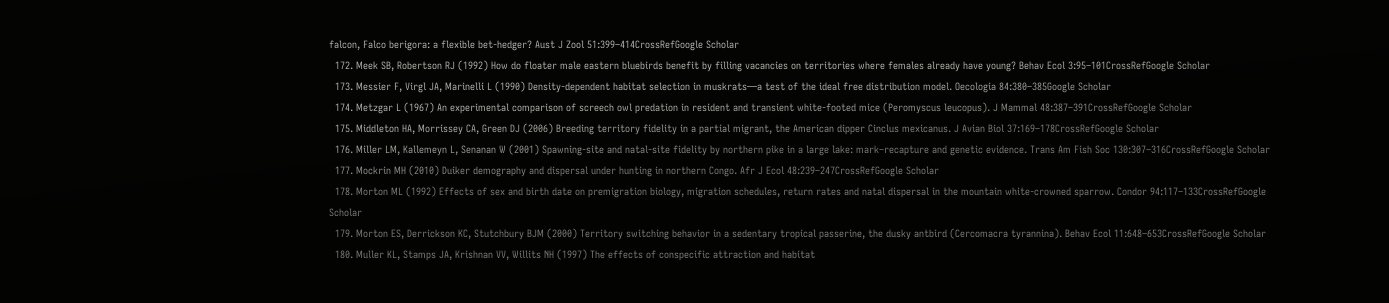falcon, Falco berigora: a flexible bet-hedger? Aust J Zool 51:399–414CrossRefGoogle Scholar
  172. Meek SB, Robertson RJ (1992) How do floater male eastern bluebirds benefit by filling vacancies on territories where females already have young? Behav Ecol 3:95–101CrossRefGoogle Scholar
  173. Messier F, Virgl JA, Marinelli L (1990) Density-dependent habitat selection in muskrats—a test of the ideal free distribution model. Oecologia 84:380–385Google Scholar
  174. Metzgar L (1967) An experimental comparison of screech owl predation in resident and transient white-footed mice (Peromyscus leucopus). J Mammal 48:387–391CrossRefGoogle Scholar
  175. Middleton HA, Morrissey CA, Green DJ (2006) Breeding territory fidelity in a partial migrant, the American dipper Cinclus mexicanus. J Avian Biol 37:169–178CrossRefGoogle Scholar
  176. Miller LM, Kallemeyn L, Senanan W (2001) Spawning-site and natal-site fidelity by northern pike in a large lake: mark–recapture and genetic evidence. Trans Am Fish Soc 130:307–316CrossRefGoogle Scholar
  177. Mockrin MH (2010) Duiker demography and dispersal under hunting in northern Congo. Afr J Ecol 48:239–247CrossRefGoogle Scholar
  178. Morton ML (1992) Effects of sex and birth date on premigration biology, migration schedules, return rates and natal dispersal in the mountain white-crowned sparrow. Condor 94:117–133CrossRefGoogle Scholar
  179. Morton ES, Derrickson KC, Stutchbury BJM (2000) Territory switching behavior in a sedentary tropical passerine, the dusky antbird (Cercomacra tyrannina). Behav Ecol 11:648–653CrossRefGoogle Scholar
  180. Muller KL, Stamps JA, Krishnan VV, Willits NH (1997) The effects of conspecific attraction and habitat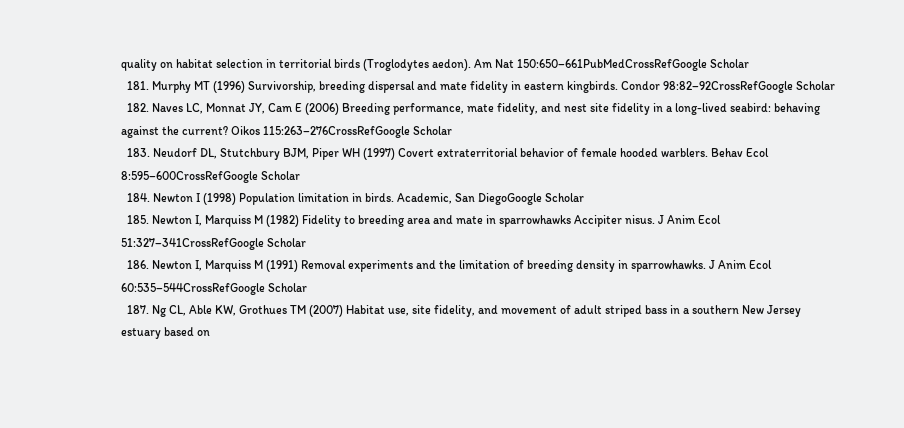quality on habitat selection in territorial birds (Troglodytes aedon). Am Nat 150:650–661PubMedCrossRefGoogle Scholar
  181. Murphy MT (1996) Survivorship, breeding dispersal and mate fidelity in eastern kingbirds. Condor 98:82–92CrossRefGoogle Scholar
  182. Naves LC, Monnat JY, Cam E (2006) Breeding performance, mate fidelity, and nest site fidelity in a long-lived seabird: behaving against the current? Oikos 115:263–276CrossRefGoogle Scholar
  183. Neudorf DL, Stutchbury BJM, Piper WH (1997) Covert extraterritorial behavior of female hooded warblers. Behav Ecol 8:595–600CrossRefGoogle Scholar
  184. Newton I (1998) Population limitation in birds. Academic, San DiegoGoogle Scholar
  185. Newton I, Marquiss M (1982) Fidelity to breeding area and mate in sparrowhawks Accipiter nisus. J Anim Ecol 51:327–341CrossRefGoogle Scholar
  186. Newton I, Marquiss M (1991) Removal experiments and the limitation of breeding density in sparrowhawks. J Anim Ecol 60:535–544CrossRefGoogle Scholar
  187. Ng CL, Able KW, Grothues TM (2007) Habitat use, site fidelity, and movement of adult striped bass in a southern New Jersey estuary based on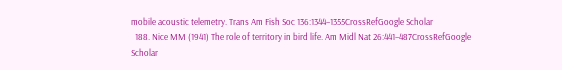mobile acoustic telemetry. Trans Am Fish Soc 136:1344–1355CrossRefGoogle Scholar
  188. Nice MM (1941) The role of territory in bird life. Am Midl Nat 26:441–487CrossRefGoogle Scholar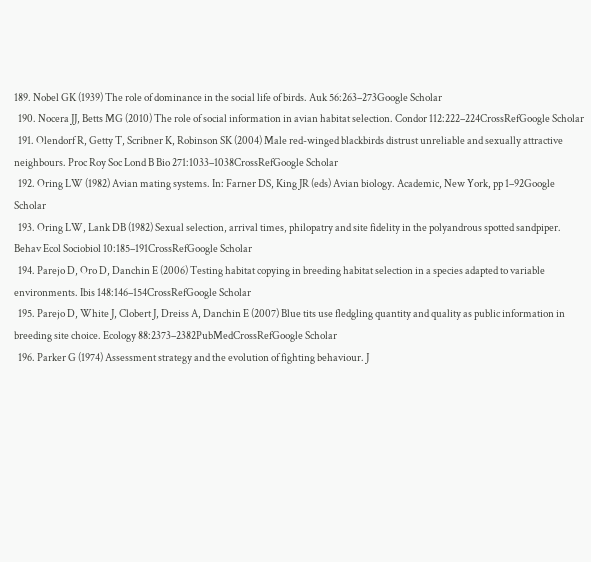189. Nobel GK (1939) The role of dominance in the social life of birds. Auk 56:263–273Google Scholar
  190. Nocera JJ, Betts MG (2010) The role of social information in avian habitat selection. Condor 112:222–224CrossRefGoogle Scholar
  191. Olendorf R, Getty T, Scribner K, Robinson SK (2004) Male red-winged blackbirds distrust unreliable and sexually attractive neighbours. Proc Roy Soc Lond B Bio 271:1033–1038CrossRefGoogle Scholar
  192. Oring LW (1982) Avian mating systems. In: Farner DS, King JR (eds) Avian biology. Academic, New York, pp 1–92Google Scholar
  193. Oring LW, Lank DB (1982) Sexual selection, arrival times, philopatry and site fidelity in the polyandrous spotted sandpiper. Behav Ecol Sociobiol 10:185–191CrossRefGoogle Scholar
  194. Parejo D, Oro D, Danchin E (2006) Testing habitat copying in breeding habitat selection in a species adapted to variable environments. Ibis 148:146–154CrossRefGoogle Scholar
  195. Parejo D, White J, Clobert J, Dreiss A, Danchin E (2007) Blue tits use fledgling quantity and quality as public information in breeding site choice. Ecology 88:2373–2382PubMedCrossRefGoogle Scholar
  196. Parker G (1974) Assessment strategy and the evolution of fighting behaviour. J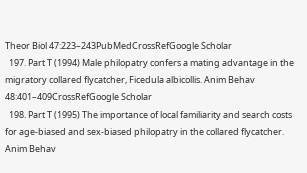Theor Biol 47:223–243PubMedCrossRefGoogle Scholar
  197. Part T (1994) Male philopatry confers a mating advantage in the migratory collared flycatcher, Ficedula albicollis. Anim Behav 48:401–409CrossRefGoogle Scholar
  198. Part T (1995) The importance of local familiarity and search costs for age-biased and sex-biased philopatry in the collared flycatcher. Anim Behav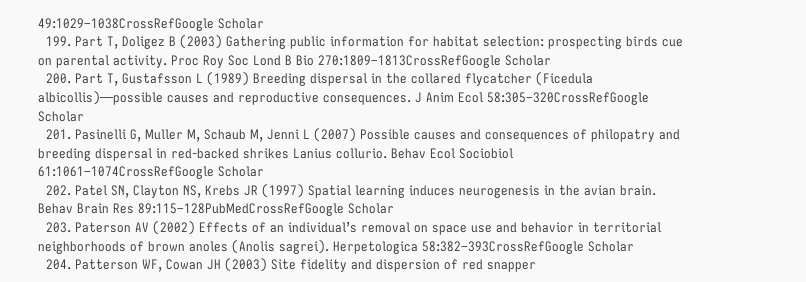49:1029–1038CrossRefGoogle Scholar
  199. Part T, Doligez B (2003) Gathering public information for habitat selection: prospecting birds cue on parental activity. Proc Roy Soc Lond B Bio 270:1809–1813CrossRefGoogle Scholar
  200. Part T, Gustafsson L (1989) Breeding dispersal in the collared flycatcher (Ficedula albicollis)—possible causes and reproductive consequences. J Anim Ecol 58:305–320CrossRefGoogle Scholar
  201. Pasinelli G, Muller M, Schaub M, Jenni L (2007) Possible causes and consequences of philopatry and breeding dispersal in red-backed shrikes Lanius collurio. Behav Ecol Sociobiol 61:1061–1074CrossRefGoogle Scholar
  202. Patel SN, Clayton NS, Krebs JR (1997) Spatial learning induces neurogenesis in the avian brain. Behav Brain Res 89:115–128PubMedCrossRefGoogle Scholar
  203. Paterson AV (2002) Effects of an individual’s removal on space use and behavior in territorial neighborhoods of brown anoles (Anolis sagrei). Herpetologica 58:382–393CrossRefGoogle Scholar
  204. Patterson WF, Cowan JH (2003) Site fidelity and dispersion of red snapper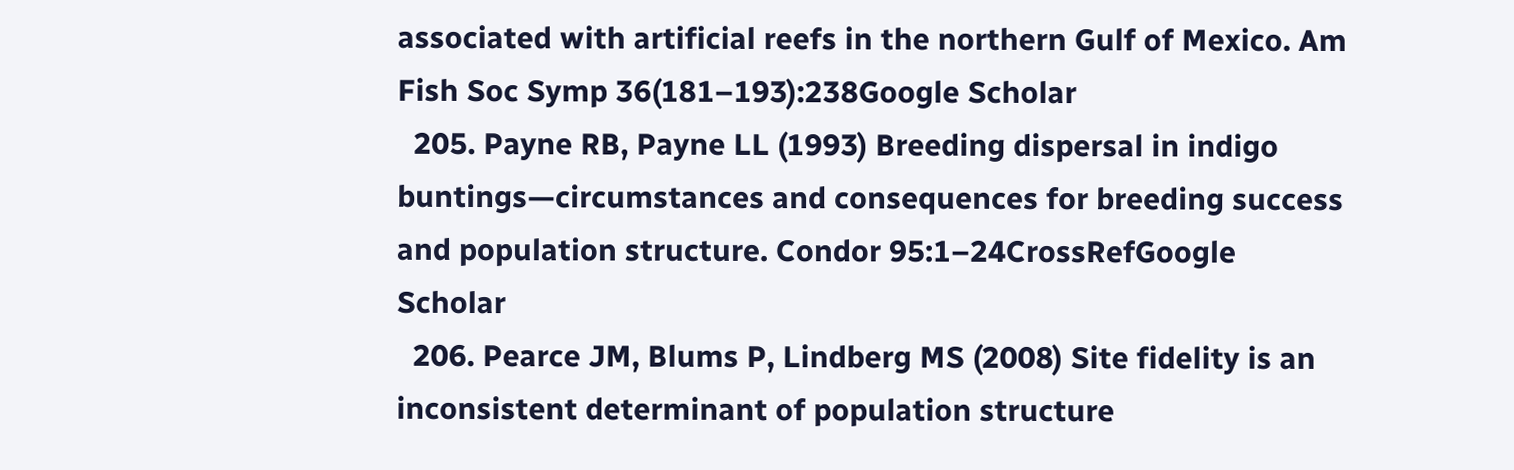associated with artificial reefs in the northern Gulf of Mexico. Am Fish Soc Symp 36(181–193):238Google Scholar
  205. Payne RB, Payne LL (1993) Breeding dispersal in indigo buntings—circumstances and consequences for breeding success and population structure. Condor 95:1–24CrossRefGoogle Scholar
  206. Pearce JM, Blums P, Lindberg MS (2008) Site fidelity is an inconsistent determinant of population structure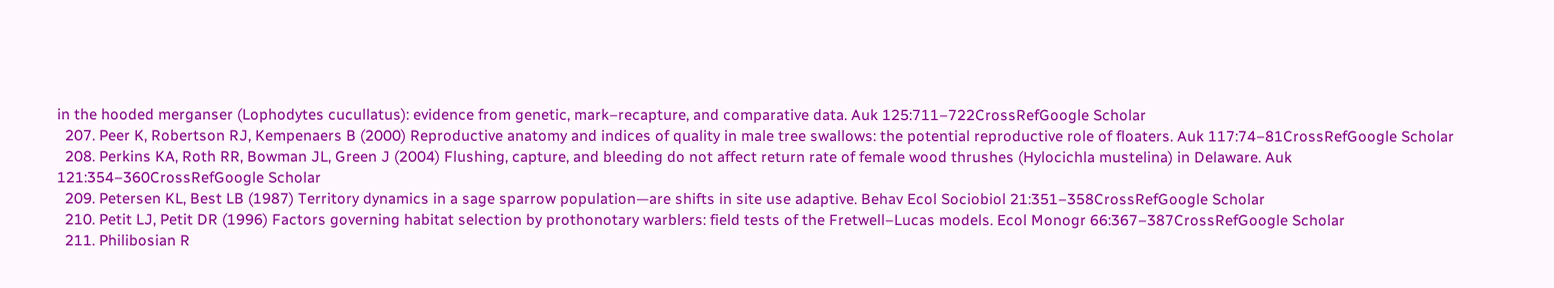in the hooded merganser (Lophodytes cucullatus): evidence from genetic, mark–recapture, and comparative data. Auk 125:711–722CrossRefGoogle Scholar
  207. Peer K, Robertson RJ, Kempenaers B (2000) Reproductive anatomy and indices of quality in male tree swallows: the potential reproductive role of floaters. Auk 117:74–81CrossRefGoogle Scholar
  208. Perkins KA, Roth RR, Bowman JL, Green J (2004) Flushing, capture, and bleeding do not affect return rate of female wood thrushes (Hylocichla mustelina) in Delaware. Auk 121:354–360CrossRefGoogle Scholar
  209. Petersen KL, Best LB (1987) Territory dynamics in a sage sparrow population—are shifts in site use adaptive. Behav Ecol Sociobiol 21:351–358CrossRefGoogle Scholar
  210. Petit LJ, Petit DR (1996) Factors governing habitat selection by prothonotary warblers: field tests of the Fretwell–Lucas models. Ecol Monogr 66:367–387CrossRefGoogle Scholar
  211. Philibosian R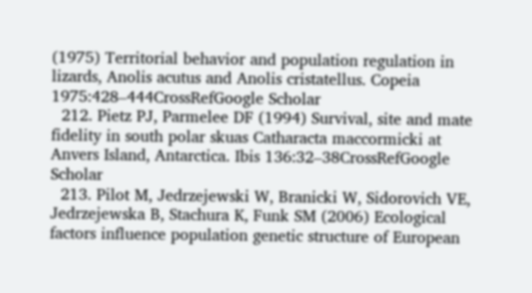(1975) Territorial behavior and population regulation in lizards, Anolis acutus and Anolis cristatellus. Copeia 1975:428–444CrossRefGoogle Scholar
  212. Pietz PJ, Parmelee DF (1994) Survival, site and mate fidelity in south polar skuas Catharacta maccormicki at Anvers Island, Antarctica. Ibis 136:32–38CrossRefGoogle Scholar
  213. Pilot M, Jedrzejewski W, Branicki W, Sidorovich VE, Jedrzejewska B, Stachura K, Funk SM (2006) Ecological factors influence population genetic structure of European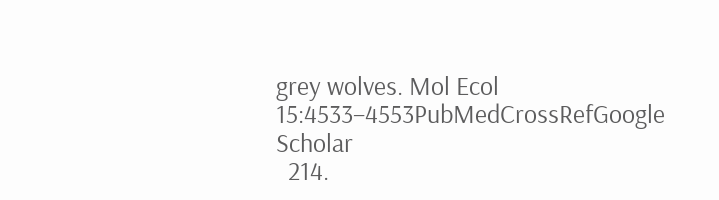grey wolves. Mol Ecol 15:4533–4553PubMedCrossRefGoogle Scholar
  214.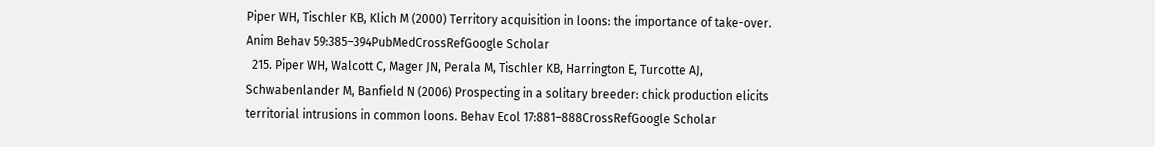Piper WH, Tischler KB, Klich M (2000) Territory acquisition in loons: the importance of take-over. Anim Behav 59:385–394PubMedCrossRefGoogle Scholar
  215. Piper WH, Walcott C, Mager JN, Perala M, Tischler KB, Harrington E, Turcotte AJ, Schwabenlander M, Banfield N (2006) Prospecting in a solitary breeder: chick production elicits territorial intrusions in common loons. Behav Ecol 17:881–888CrossRefGoogle Scholar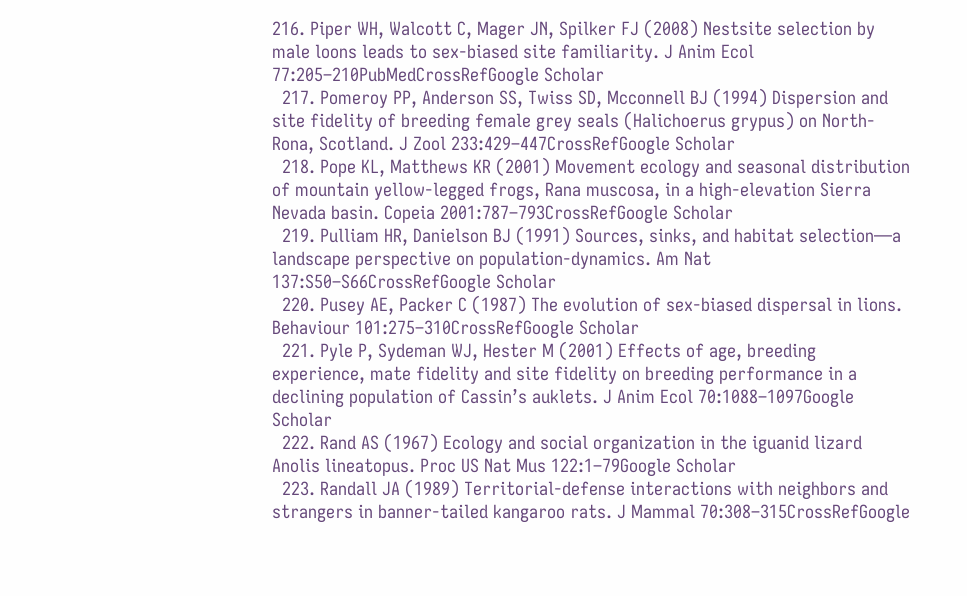216. Piper WH, Walcott C, Mager JN, Spilker FJ (2008) Nestsite selection by male loons leads to sex-biased site familiarity. J Anim Ecol 77:205–210PubMedCrossRefGoogle Scholar
  217. Pomeroy PP, Anderson SS, Twiss SD, Mcconnell BJ (1994) Dispersion and site fidelity of breeding female grey seals (Halichoerus grypus) on North-Rona, Scotland. J Zool 233:429–447CrossRefGoogle Scholar
  218. Pope KL, Matthews KR (2001) Movement ecology and seasonal distribution of mountain yellow-legged frogs, Rana muscosa, in a high-elevation Sierra Nevada basin. Copeia 2001:787–793CrossRefGoogle Scholar
  219. Pulliam HR, Danielson BJ (1991) Sources, sinks, and habitat selection—a landscape perspective on population-dynamics. Am Nat 137:S50–S66CrossRefGoogle Scholar
  220. Pusey AE, Packer C (1987) The evolution of sex-biased dispersal in lions. Behaviour 101:275–310CrossRefGoogle Scholar
  221. Pyle P, Sydeman WJ, Hester M (2001) Effects of age, breeding experience, mate fidelity and site fidelity on breeding performance in a declining population of Cassin’s auklets. J Anim Ecol 70:1088–1097Google Scholar
  222. Rand AS (1967) Ecology and social organization in the iguanid lizard Anolis lineatopus. Proc US Nat Mus 122:1–79Google Scholar
  223. Randall JA (1989) Territorial-defense interactions with neighbors and strangers in banner-tailed kangaroo rats. J Mammal 70:308–315CrossRefGoogle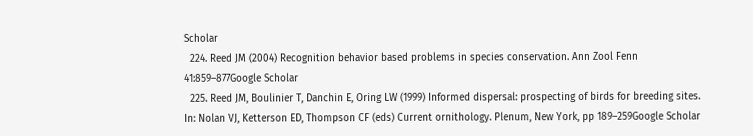Scholar
  224. Reed JM (2004) Recognition behavior based problems in species conservation. Ann Zool Fenn 41:859–877Google Scholar
  225. Reed JM, Boulinier T, Danchin E, Oring LW (1999) Informed dispersal: prospecting of birds for breeding sites. In: Nolan VJ, Ketterson ED, Thompson CF (eds) Current ornithology. Plenum, New York, pp 189–259Google Scholar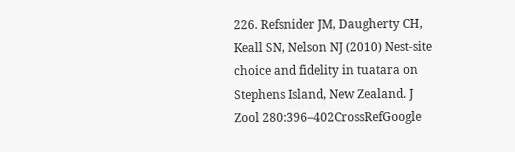226. Refsnider JM, Daugherty CH, Keall SN, Nelson NJ (2010) Nest-site choice and fidelity in tuatara on Stephens Island, New Zealand. J Zool 280:396–402CrossRefGoogle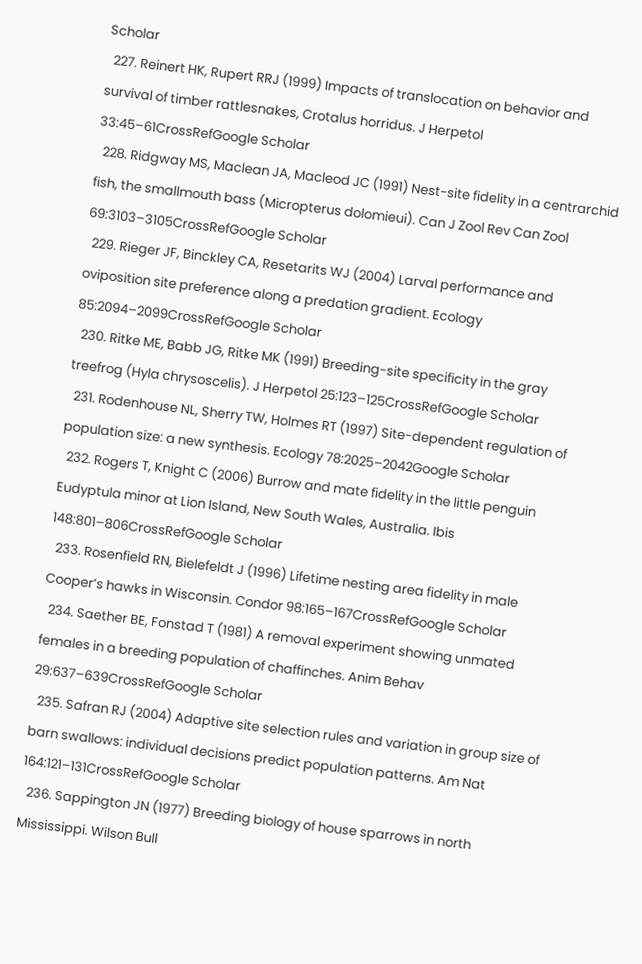Scholar
  227. Reinert HK, Rupert RRJ (1999) Impacts of translocation on behavior and survival of timber rattlesnakes, Crotalus horridus. J Herpetol 33:45–61CrossRefGoogle Scholar
  228. Ridgway MS, Maclean JA, Macleod JC (1991) Nest-site fidelity in a centrarchid fish, the smallmouth bass (Micropterus dolomieui). Can J Zool Rev Can Zool 69:3103–3105CrossRefGoogle Scholar
  229. Rieger JF, Binckley CA, Resetarits WJ (2004) Larval performance and oviposition site preference along a predation gradient. Ecology 85:2094–2099CrossRefGoogle Scholar
  230. Ritke ME, Babb JG, Ritke MK (1991) Breeding-site specificity in the gray treefrog (Hyla chrysoscelis). J Herpetol 25:123–125CrossRefGoogle Scholar
  231. Rodenhouse NL, Sherry TW, Holmes RT (1997) Site-dependent regulation of population size: a new synthesis. Ecology 78:2025–2042Google Scholar
  232. Rogers T, Knight C (2006) Burrow and mate fidelity in the little penguin Eudyptula minor at Lion Island, New South Wales, Australia. Ibis 148:801–806CrossRefGoogle Scholar
  233. Rosenfield RN, Bielefeldt J (1996) Lifetime nesting area fidelity in male Cooper’s hawks in Wisconsin. Condor 98:165–167CrossRefGoogle Scholar
  234. Saether BE, Fonstad T (1981) A removal experiment showing unmated females in a breeding population of chaffinches. Anim Behav 29:637–639CrossRefGoogle Scholar
  235. Safran RJ (2004) Adaptive site selection rules and variation in group size of barn swallows: individual decisions predict population patterns. Am Nat 164:121–131CrossRefGoogle Scholar
  236. Sappington JN (1977) Breeding biology of house sparrows in north Mississippi. Wilson Bull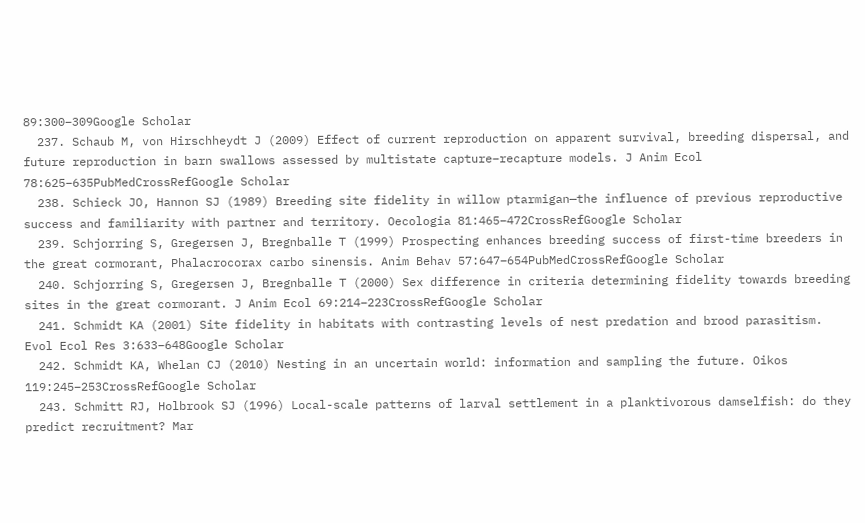89:300–309Google Scholar
  237. Schaub M, von Hirschheydt J (2009) Effect of current reproduction on apparent survival, breeding dispersal, and future reproduction in barn swallows assessed by multistate capture–recapture models. J Anim Ecol 78:625–635PubMedCrossRefGoogle Scholar
  238. Schieck JO, Hannon SJ (1989) Breeding site fidelity in willow ptarmigan—the influence of previous reproductive success and familiarity with partner and territory. Oecologia 81:465–472CrossRefGoogle Scholar
  239. Schjorring S, Gregersen J, Bregnballe T (1999) Prospecting enhances breeding success of first-time breeders in the great cormorant, Phalacrocorax carbo sinensis. Anim Behav 57:647–654PubMedCrossRefGoogle Scholar
  240. Schjorring S, Gregersen J, Bregnballe T (2000) Sex difference in criteria determining fidelity towards breeding sites in the great cormorant. J Anim Ecol 69:214–223CrossRefGoogle Scholar
  241. Schmidt KA (2001) Site fidelity in habitats with contrasting levels of nest predation and brood parasitism. Evol Ecol Res 3:633–648Google Scholar
  242. Schmidt KA, Whelan CJ (2010) Nesting in an uncertain world: information and sampling the future. Oikos 119:245–253CrossRefGoogle Scholar
  243. Schmitt RJ, Holbrook SJ (1996) Local-scale patterns of larval settlement in a planktivorous damselfish: do they predict recruitment? Mar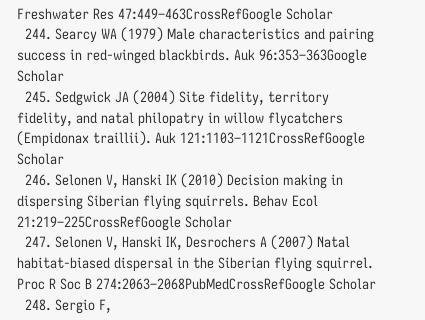Freshwater Res 47:449–463CrossRefGoogle Scholar
  244. Searcy WA (1979) Male characteristics and pairing success in red-winged blackbirds. Auk 96:353–363Google Scholar
  245. Sedgwick JA (2004) Site fidelity, territory fidelity, and natal philopatry in willow flycatchers (Empidonax traillii). Auk 121:1103–1121CrossRefGoogle Scholar
  246. Selonen V, Hanski IK (2010) Decision making in dispersing Siberian flying squirrels. Behav Ecol 21:219–225CrossRefGoogle Scholar
  247. Selonen V, Hanski IK, Desrochers A (2007) Natal habitat-biased dispersal in the Siberian flying squirrel. Proc R Soc B 274:2063–2068PubMedCrossRefGoogle Scholar
  248. Sergio F,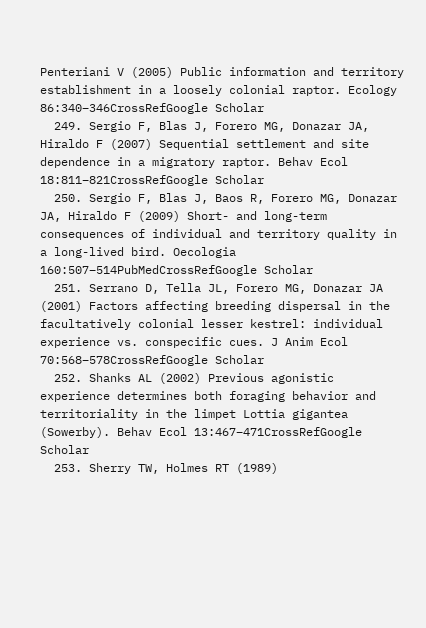Penteriani V (2005) Public information and territory establishment in a loosely colonial raptor. Ecology 86:340–346CrossRefGoogle Scholar
  249. Sergio F, Blas J, Forero MG, Donazar JA, Hiraldo F (2007) Sequential settlement and site dependence in a migratory raptor. Behav Ecol 18:811–821CrossRefGoogle Scholar
  250. Sergio F, Blas J, Baos R, Forero MG, Donazar JA, Hiraldo F (2009) Short- and long-term consequences of individual and territory quality in a long-lived bird. Oecologia 160:507–514PubMedCrossRefGoogle Scholar
  251. Serrano D, Tella JL, Forero MG, Donazar JA (2001) Factors affecting breeding dispersal in the facultatively colonial lesser kestrel: individual experience vs. conspecific cues. J Anim Ecol 70:568–578CrossRefGoogle Scholar
  252. Shanks AL (2002) Previous agonistic experience determines both foraging behavior and territoriality in the limpet Lottia gigantea (Sowerby). Behav Ecol 13:467–471CrossRefGoogle Scholar
  253. Sherry TW, Holmes RT (1989)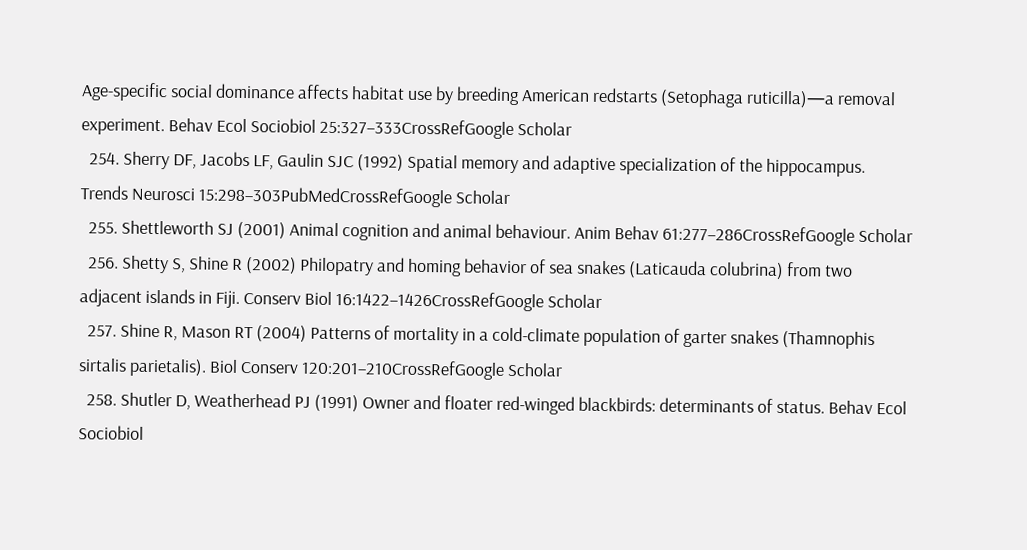Age-specific social dominance affects habitat use by breeding American redstarts (Setophaga ruticilla)—a removal experiment. Behav Ecol Sociobiol 25:327–333CrossRefGoogle Scholar
  254. Sherry DF, Jacobs LF, Gaulin SJC (1992) Spatial memory and adaptive specialization of the hippocampus. Trends Neurosci 15:298–303PubMedCrossRefGoogle Scholar
  255. Shettleworth SJ (2001) Animal cognition and animal behaviour. Anim Behav 61:277–286CrossRefGoogle Scholar
  256. Shetty S, Shine R (2002) Philopatry and homing behavior of sea snakes (Laticauda colubrina) from two adjacent islands in Fiji. Conserv Biol 16:1422–1426CrossRefGoogle Scholar
  257. Shine R, Mason RT (2004) Patterns of mortality in a cold-climate population of garter snakes (Thamnophis sirtalis parietalis). Biol Conserv 120:201–210CrossRefGoogle Scholar
  258. Shutler D, Weatherhead PJ (1991) Owner and floater red-winged blackbirds: determinants of status. Behav Ecol Sociobiol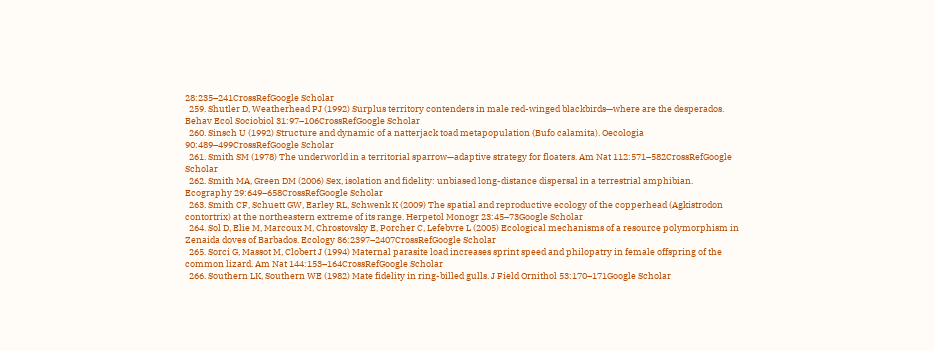28:235–241CrossRefGoogle Scholar
  259. Shutler D, Weatherhead PJ (1992) Surplus territory contenders in male red-winged blackbirds—where are the desperados. Behav Ecol Sociobiol 31:97–106CrossRefGoogle Scholar
  260. Sinsch U (1992) Structure and dynamic of a natterjack toad metapopulation (Bufo calamita). Oecologia 90:489–499CrossRefGoogle Scholar
  261. Smith SM (1978) The underworld in a territorial sparrow—adaptive strategy for floaters. Am Nat 112:571–582CrossRefGoogle Scholar
  262. Smith MA, Green DM (2006) Sex, isolation and fidelity: unbiased long-distance dispersal in a terrestrial amphibian. Ecography 29:649–658CrossRefGoogle Scholar
  263. Smith CF, Schuett GW, Earley RL, Schwenk K (2009) The spatial and reproductive ecology of the copperhead (Agkistrodon contortrix) at the northeastern extreme of its range. Herpetol Monogr 23:45–73Google Scholar
  264. Sol D, Elie M, Marcoux M, Chrostovsky E, Porcher C, Lefebvre L (2005) Ecological mechanisms of a resource polymorphism in Zenaida doves of Barbados. Ecology 86:2397–2407CrossRefGoogle Scholar
  265. Sorci G, Massot M, Clobert J (1994) Maternal parasite load increases sprint speed and philopatry in female offspring of the common lizard. Am Nat 144:153–164CrossRefGoogle Scholar
  266. Southern LK, Southern WE (1982) Mate fidelity in ring-billed gulls. J Field Ornithol 53:170–171Google Scholar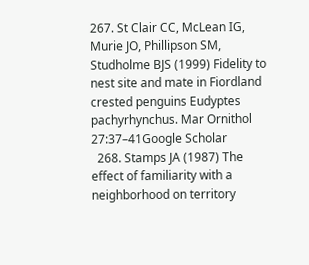267. St Clair CC, McLean IG, Murie JO, Phillipson SM, Studholme BJS (1999) Fidelity to nest site and mate in Fiordland crested penguins Eudyptes pachyrhynchus. Mar Ornithol 27:37–41Google Scholar
  268. Stamps JA (1987) The effect of familiarity with a neighborhood on territory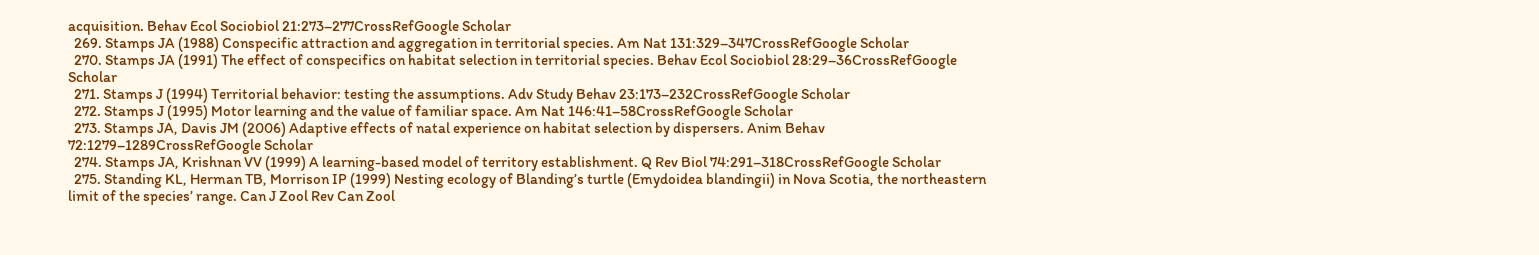acquisition. Behav Ecol Sociobiol 21:273–277CrossRefGoogle Scholar
  269. Stamps JA (1988) Conspecific attraction and aggregation in territorial species. Am Nat 131:329–347CrossRefGoogle Scholar
  270. Stamps JA (1991) The effect of conspecifics on habitat selection in territorial species. Behav Ecol Sociobiol 28:29–36CrossRefGoogle Scholar
  271. Stamps J (1994) Territorial behavior: testing the assumptions. Adv Study Behav 23:173–232CrossRefGoogle Scholar
  272. Stamps J (1995) Motor learning and the value of familiar space. Am Nat 146:41–58CrossRefGoogle Scholar
  273. Stamps JA, Davis JM (2006) Adaptive effects of natal experience on habitat selection by dispersers. Anim Behav 72:1279–1289CrossRefGoogle Scholar
  274. Stamps JA, Krishnan VV (1999) A learning-based model of territory establishment. Q Rev Biol 74:291–318CrossRefGoogle Scholar
  275. Standing KL, Herman TB, Morrison IP (1999) Nesting ecology of Blanding’s turtle (Emydoidea blandingii) in Nova Scotia, the northeastern limit of the species’ range. Can J Zool Rev Can Zool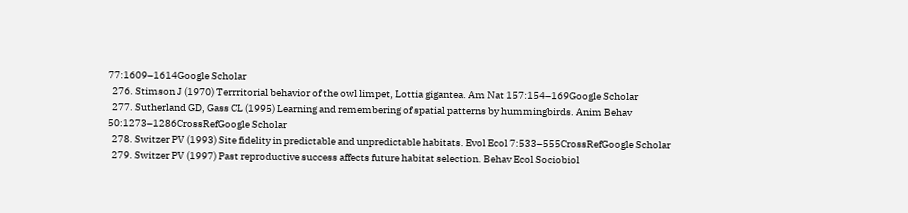77:1609–1614Google Scholar
  276. Stimson J (1970) Terrritorial behavior of the owl limpet, Lottia gigantea. Am Nat 157:154–169Google Scholar
  277. Sutherland GD, Gass CL (1995) Learning and remembering of spatial patterns by hummingbirds. Anim Behav 50:1273–1286CrossRefGoogle Scholar
  278. Switzer PV (1993) Site fidelity in predictable and unpredictable habitats. Evol Ecol 7:533–555CrossRefGoogle Scholar
  279. Switzer PV (1997) Past reproductive success affects future habitat selection. Behav Ecol Sociobiol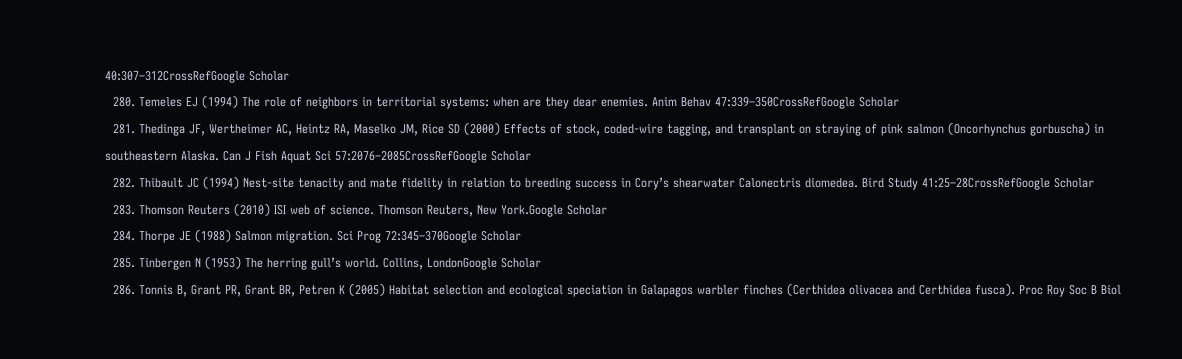40:307–312CrossRefGoogle Scholar
  280. Temeles EJ (1994) The role of neighbors in territorial systems: when are they dear enemies. Anim Behav 47:339–350CrossRefGoogle Scholar
  281. Thedinga JF, Wertheimer AC, Heintz RA, Maselko JM, Rice SD (2000) Effects of stock, coded-wire tagging, and transplant on straying of pink salmon (Oncorhynchus gorbuscha) in southeastern Alaska. Can J Fish Aquat Sci 57:2076–2085CrossRefGoogle Scholar
  282. Thibault JC (1994) Nest-site tenacity and mate fidelity in relation to breeding success in Cory’s shearwater Calonectris diomedea. Bird Study 41:25–28CrossRefGoogle Scholar
  283. Thomson Reuters (2010) ISI web of science. Thomson Reuters, New York.Google Scholar
  284. Thorpe JE (1988) Salmon migration. Sci Prog 72:345–370Google Scholar
  285. Tinbergen N (1953) The herring gull’s world. Collins, LondonGoogle Scholar
  286. Tonnis B, Grant PR, Grant BR, Petren K (2005) Habitat selection and ecological speciation in Galapagos warbler finches (Certhidea olivacea and Certhidea fusca). Proc Roy Soc B Biol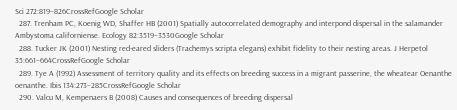Sci 272:819–826CrossRefGoogle Scholar
  287. Trenham PC, Koenig WD, Shaffer HB (2001) Spatially autocorrelated demography and interpond dispersal in the salamander Ambystoma californiense. Ecology 82:3519–3530Google Scholar
  288. Tucker JK (2001) Nesting red-eared sliders (Trachemys scripta elegans) exhibit fidelity to their nesting areas. J Herpetol 35:661–664CrossRefGoogle Scholar
  289. Tye A (1992) Assessment of territory quality and its effects on breeding success in a migrant passerine, the wheatear Oenanthe oenanthe. Ibis 134:273–285CrossRefGoogle Scholar
  290. Valcu M, Kempenaers B (2008) Causes and consequences of breeding dispersal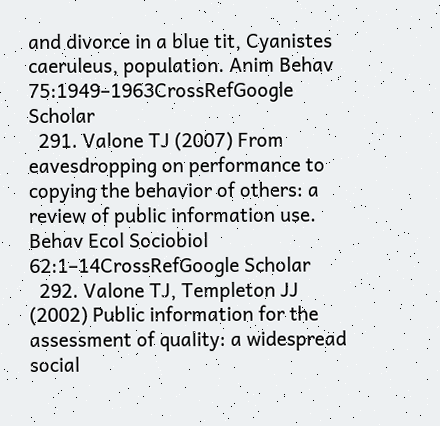and divorce in a blue tit, Cyanistes caeruleus, population. Anim Behav 75:1949–1963CrossRefGoogle Scholar
  291. Valone TJ (2007) From eavesdropping on performance to copying the behavior of others: a review of public information use. Behav Ecol Sociobiol 62:1–14CrossRefGoogle Scholar
  292. Valone TJ, Templeton JJ (2002) Public information for the assessment of quality: a widespread social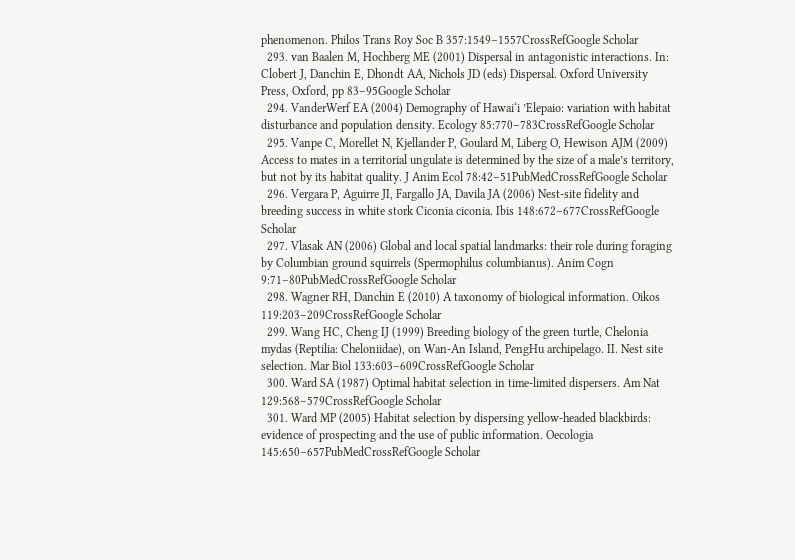phenomenon. Philos Trans Roy Soc B 357:1549–1557CrossRefGoogle Scholar
  293. van Baalen M, Hochberg ME (2001) Dispersal in antagonistic interactions. In: Clobert J, Danchin E, Dhondt AA, Nichols JD (eds) Dispersal. Oxford University Press, Oxford, pp 83–95Google Scholar
  294. VanderWerf EA (2004) Demography of Hawai‘i ’Elepaio: variation with habitat disturbance and population density. Ecology 85:770–783CrossRefGoogle Scholar
  295. Vanpe C, Morellet N, Kjellander P, Goulard M, Liberg O, Hewison AJM (2009) Access to mates in a territorial ungulate is determined by the size of a male’s territory, but not by its habitat quality. J Anim Ecol 78:42–51PubMedCrossRefGoogle Scholar
  296. Vergara P, Aguirre JI, Fargallo JA, Davila JA (2006) Nest-site fidelity and breeding success in white stork Ciconia ciconia. Ibis 148:672–677CrossRefGoogle Scholar
  297. Vlasak AN (2006) Global and local spatial landmarks: their role during foraging by Columbian ground squirrels (Spermophilus columbianus). Anim Cogn 9:71–80PubMedCrossRefGoogle Scholar
  298. Wagner RH, Danchin E (2010) A taxonomy of biological information. Oikos 119:203–209CrossRefGoogle Scholar
  299. Wang HC, Cheng IJ (1999) Breeding biology of the green turtle, Chelonia mydas (Reptilia: Cheloniidae), on Wan-An Island, PengHu archipelago. II. Nest site selection. Mar Biol 133:603–609CrossRefGoogle Scholar
  300. Ward SA (1987) Optimal habitat selection in time-limited dispersers. Am Nat 129:568–579CrossRefGoogle Scholar
  301. Ward MP (2005) Habitat selection by dispersing yellow-headed blackbirds: evidence of prospecting and the use of public information. Oecologia 145:650–657PubMedCrossRefGoogle Scholar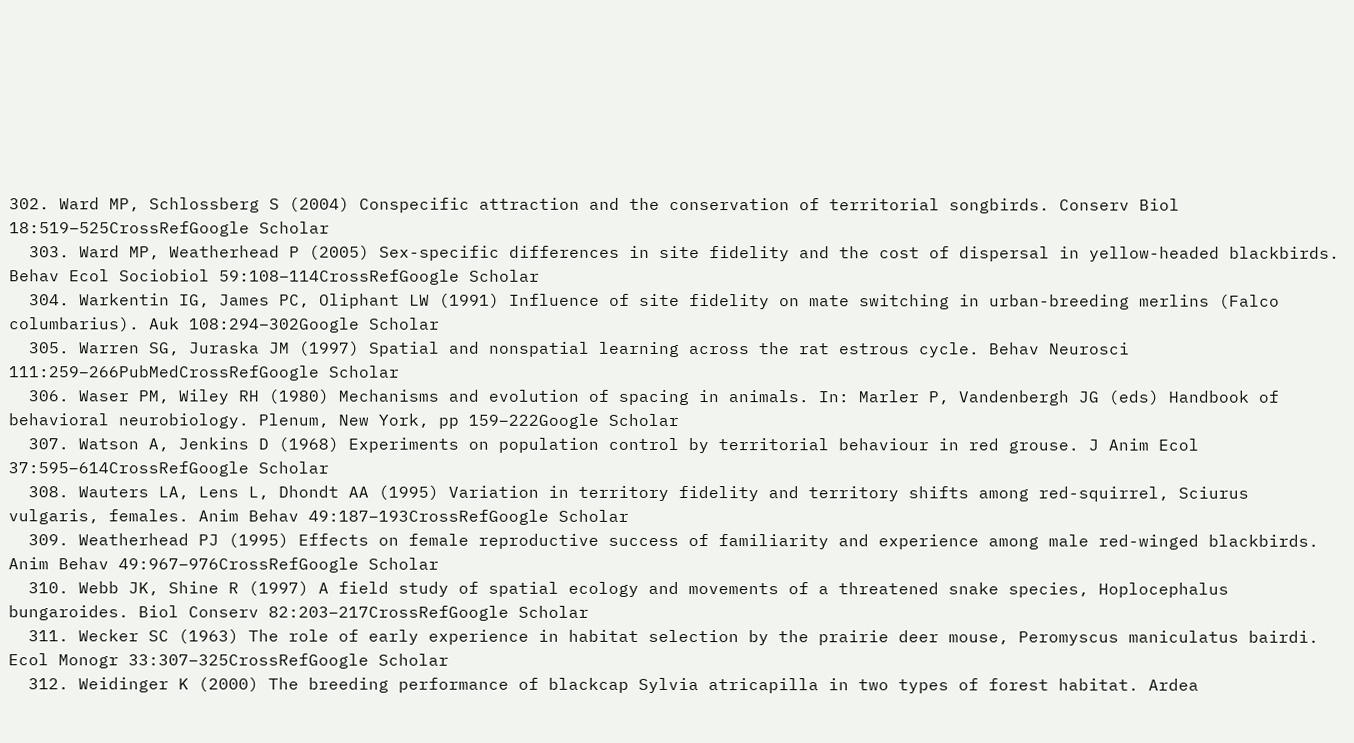302. Ward MP, Schlossberg S (2004) Conspecific attraction and the conservation of territorial songbirds. Conserv Biol 18:519–525CrossRefGoogle Scholar
  303. Ward MP, Weatherhead P (2005) Sex-specific differences in site fidelity and the cost of dispersal in yellow-headed blackbirds. Behav Ecol Sociobiol 59:108–114CrossRefGoogle Scholar
  304. Warkentin IG, James PC, Oliphant LW (1991) Influence of site fidelity on mate switching in urban-breeding merlins (Falco columbarius). Auk 108:294–302Google Scholar
  305. Warren SG, Juraska JM (1997) Spatial and nonspatial learning across the rat estrous cycle. Behav Neurosci 111:259–266PubMedCrossRefGoogle Scholar
  306. Waser PM, Wiley RH (1980) Mechanisms and evolution of spacing in animals. In: Marler P, Vandenbergh JG (eds) Handbook of behavioral neurobiology. Plenum, New York, pp 159–222Google Scholar
  307. Watson A, Jenkins D (1968) Experiments on population control by territorial behaviour in red grouse. J Anim Ecol 37:595–614CrossRefGoogle Scholar
  308. Wauters LA, Lens L, Dhondt AA (1995) Variation in territory fidelity and territory shifts among red-squirrel, Sciurus vulgaris, females. Anim Behav 49:187–193CrossRefGoogle Scholar
  309. Weatherhead PJ (1995) Effects on female reproductive success of familiarity and experience among male red-winged blackbirds. Anim Behav 49:967–976CrossRefGoogle Scholar
  310. Webb JK, Shine R (1997) A field study of spatial ecology and movements of a threatened snake species, Hoplocephalus bungaroides. Biol Conserv 82:203–217CrossRefGoogle Scholar
  311. Wecker SC (1963) The role of early experience in habitat selection by the prairie deer mouse, Peromyscus maniculatus bairdi. Ecol Monogr 33:307–325CrossRefGoogle Scholar
  312. Weidinger K (2000) The breeding performance of blackcap Sylvia atricapilla in two types of forest habitat. Ardea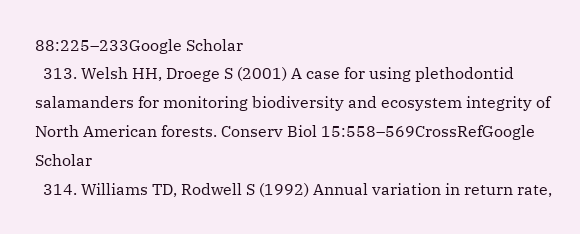88:225–233Google Scholar
  313. Welsh HH, Droege S (2001) A case for using plethodontid salamanders for monitoring biodiversity and ecosystem integrity of North American forests. Conserv Biol 15:558–569CrossRefGoogle Scholar
  314. Williams TD, Rodwell S (1992) Annual variation in return rate,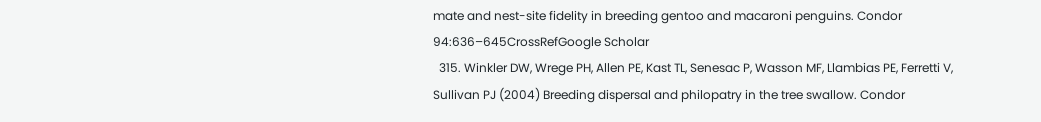mate and nest-site fidelity in breeding gentoo and macaroni penguins. Condor 94:636–645CrossRefGoogle Scholar
  315. Winkler DW, Wrege PH, Allen PE, Kast TL, Senesac P, Wasson MF, Llambias PE, Ferretti V, Sullivan PJ (2004) Breeding dispersal and philopatry in the tree swallow. Condor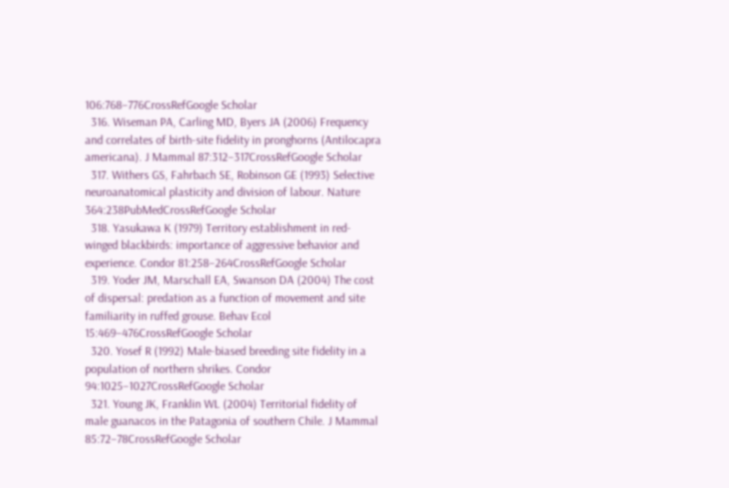106:768–776CrossRefGoogle Scholar
  316. Wiseman PA, Carling MD, Byers JA (2006) Frequency and correlates of birth-site fidelity in pronghorns (Antilocapra americana). J Mammal 87:312–317CrossRefGoogle Scholar
  317. Withers GS, Fahrbach SE, Robinson GE (1993) Selective neuroanatomical plasticity and division of labour. Nature 364:238PubMedCrossRefGoogle Scholar
  318. Yasukawa K (1979) Territory establishment in red-winged blackbirds: importance of aggressive behavior and experience. Condor 81:258–264CrossRefGoogle Scholar
  319. Yoder JM, Marschall EA, Swanson DA (2004) The cost of dispersal: predation as a function of movement and site familiarity in ruffed grouse. Behav Ecol 15:469–476CrossRefGoogle Scholar
  320. Yosef R (1992) Male-biased breeding site fidelity in a population of northern shrikes. Condor 94:1025–1027CrossRefGoogle Scholar
  321. Young JK, Franklin WL (2004) Territorial fidelity of male guanacos in the Patagonia of southern Chile. J Mammal 85:72–78CrossRefGoogle Scholar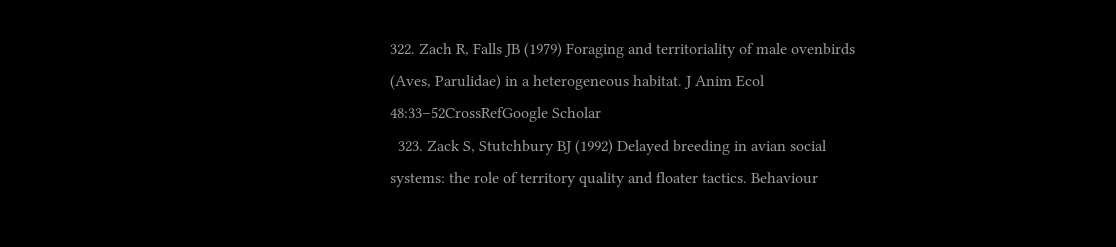322. Zach R, Falls JB (1979) Foraging and territoriality of male ovenbirds (Aves, Parulidae) in a heterogeneous habitat. J Anim Ecol 48:33–52CrossRefGoogle Scholar
  323. Zack S, Stutchbury BJ (1992) Delayed breeding in avian social systems: the role of territory quality and floater tactics. Behaviour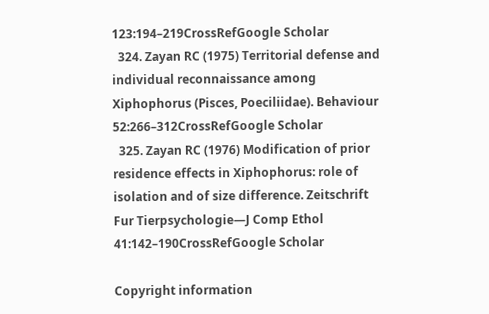123:194–219CrossRefGoogle Scholar
  324. Zayan RC (1975) Territorial defense and individual reconnaissance among Xiphophorus (Pisces, Poeciliidae). Behaviour 52:266–312CrossRefGoogle Scholar
  325. Zayan RC (1976) Modification of prior residence effects in Xiphophorus: role of isolation and of size difference. Zeitschrift Fur Tierpsychologie—J Comp Ethol 41:142–190CrossRefGoogle Scholar

Copyright information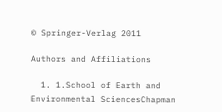© Springer-Verlag 2011

Authors and Affiliations

  1. 1.School of Earth and Environmental SciencesChapman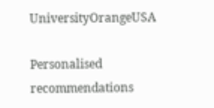UniversityOrangeUSA

Personalised recommendations